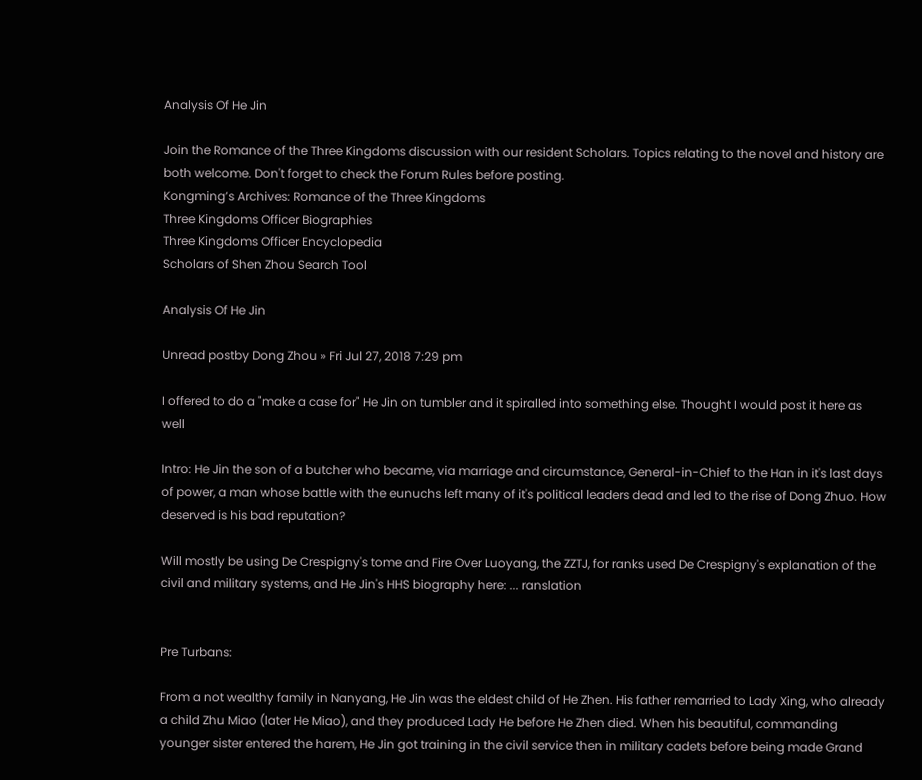Analysis Of He Jin

Join the Romance of the Three Kingdoms discussion with our resident Scholars. Topics relating to the novel and history are both welcome. Don't forget to check the Forum Rules before posting.
Kongming’s Archives: Romance of the Three Kingdoms
Three Kingdoms Officer Biographies
Three Kingdoms Officer Encyclopedia
Scholars of Shen Zhou Search Tool

Analysis Of He Jin

Unread postby Dong Zhou » Fri Jul 27, 2018 7:29 pm

I offered to do a "make a case for" He Jin on tumbler and it spiralled into something else. Thought I would post it here as well

Intro: He Jin the son of a butcher who became, via marriage and circumstance, General-in-Chief to the Han in it's last days of power, a man whose battle with the eunuchs left many of it's political leaders dead and led to the rise of Dong Zhuo. How deserved is his bad reputation?

Will mostly be using De Crespigny's tome and Fire Over Luoyang, the ZZTJ, for ranks used De Crespigny's explanation of the civil and military systems, and He Jin's HHS biography here: ... ranslation


Pre Turbans:

From a not wealthy family in Nanyang, He Jin was the eldest child of He Zhen. His father remarried to Lady Xing, who already a child Zhu Miao (later He Miao), and they produced Lady He before He Zhen died. When his beautiful, commanding younger sister entered the harem, He Jin got training in the civil service then in military cadets before being made Grand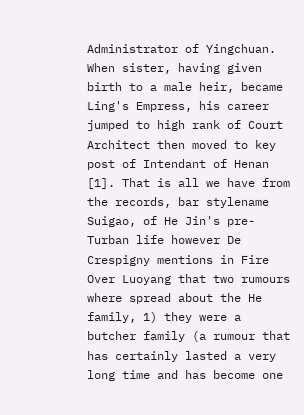Administrator of Yingchuan. When sister, having given birth to a male heir, became Ling's Empress, his career jumped to high rank of Court Architect then moved to key post of Intendant of Henan [1]. That is all we have from the records, bar stylename Suigao, of He Jin's pre-Turban life however De Crespigny mentions in Fire Over Luoyang that two rumours where spread about the He family, 1) they were a butcher family (a rumour that has certainly lasted a very long time and has become one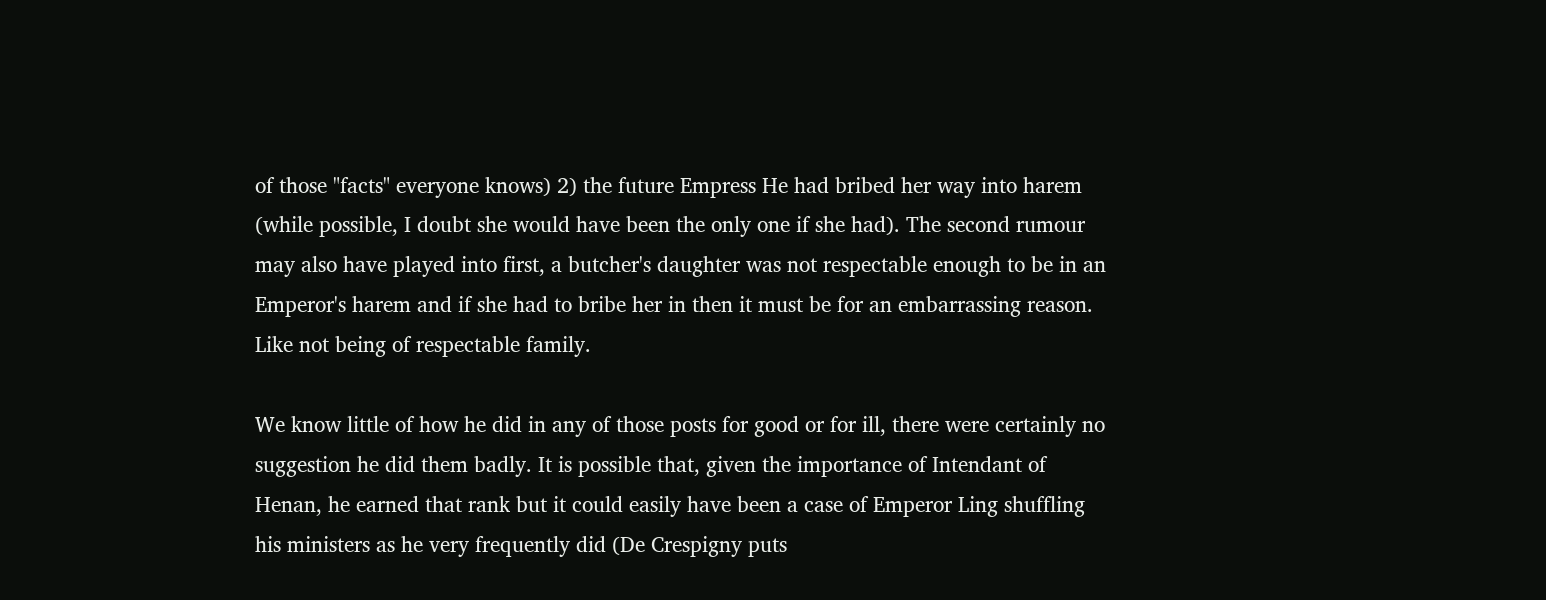of those "facts" everyone knows) 2) the future Empress He had bribed her way into harem (while possible, I doubt she would have been the only one if she had). The second rumour may also have played into first, a butcher's daughter was not respectable enough to be in an Emperor's harem and if she had to bribe her in then it must be for an embarrassing reason. Like not being of respectable family.

We know little of how he did in any of those posts for good or for ill, there were certainly no suggestion he did them badly. It is possible that, given the importance of Intendant of Henan, he earned that rank but it could easily have been a case of Emperor Ling shuffling his ministers as he very frequently did (De Crespigny puts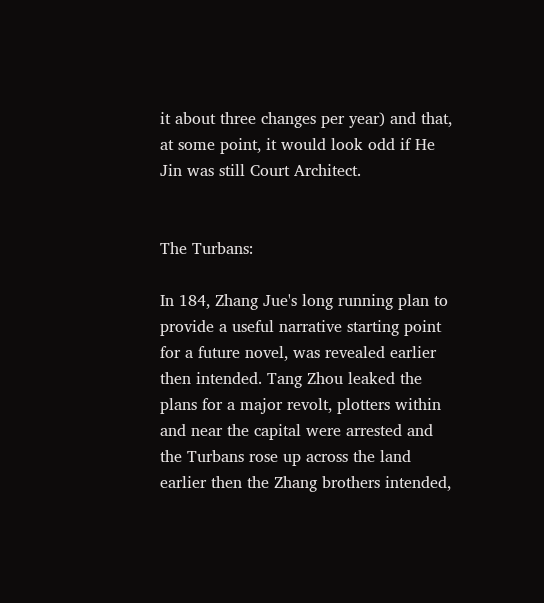it about three changes per year) and that, at some point, it would look odd if He Jin was still Court Architect.


The Turbans:

In 184, Zhang Jue's long running plan to provide a useful narrative starting point for a future novel, was revealed earlier then intended. Tang Zhou leaked the plans for a major revolt, plotters within and near the capital were arrested and the Turbans rose up across the land earlier then the Zhang brothers intended,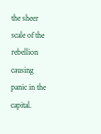the sheer scale of the rebellion causing panic in the capital.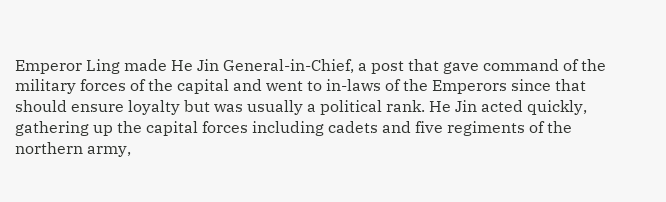Emperor Ling made He Jin General-in-Chief, a post that gave command of the military forces of the capital and went to in-laws of the Emperors since that should ensure loyalty but was usually a political rank. He Jin acted quickly, gathering up the capital forces including cadets and five regiments of the northern army,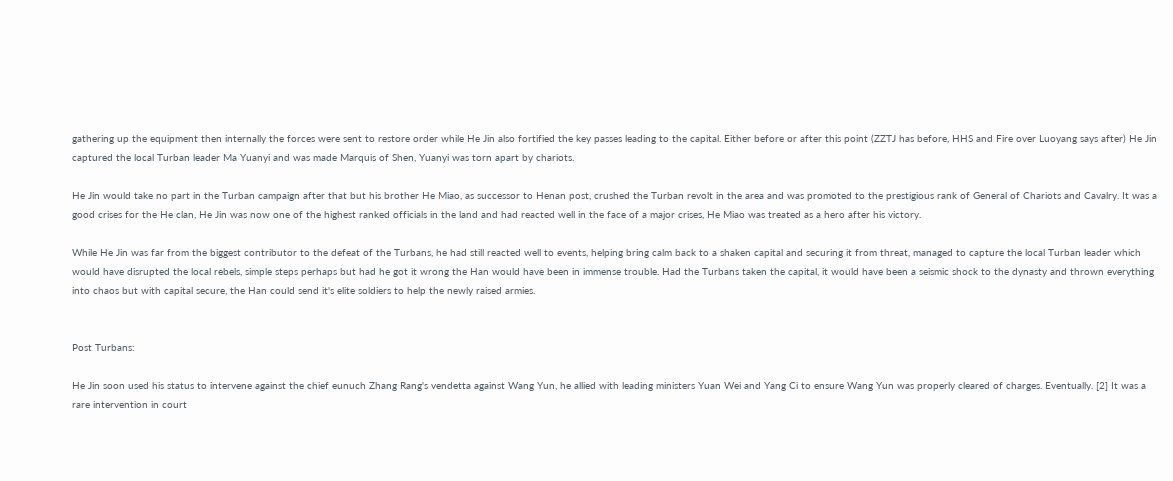gathering up the equipment then internally the forces were sent to restore order while He Jin also fortified the key passes leading to the capital. Either before or after this point (ZZTJ has before, HHS and Fire over Luoyang says after) He Jin captured the local Turban leader Ma Yuanyi and was made Marquis of Shen, Yuanyi was torn apart by chariots.

He Jin would take no part in the Turban campaign after that but his brother He Miao, as successor to Henan post, crushed the Turban revolt in the area and was promoted to the prestigious rank of General of Chariots and Cavalry. It was a good crises for the He clan, He Jin was now one of the highest ranked officials in the land and had reacted well in the face of a major crises, He Miao was treated as a hero after his victory.

While He Jin was far from the biggest contributor to the defeat of the Turbans, he had still reacted well to events, helping bring calm back to a shaken capital and securing it from threat, managed to capture the local Turban leader which would have disrupted the local rebels, simple steps perhaps but had he got it wrong the Han would have been in immense trouble. Had the Turbans taken the capital, it would have been a seismic shock to the dynasty and thrown everything into chaos but with capital secure, the Han could send it's elite soldiers to help the newly raised armies.


Post Turbans:

He Jin soon used his status to intervene against the chief eunuch Zhang Rang's vendetta against Wang Yun, he allied with leading ministers Yuan Wei and Yang Ci to ensure Wang Yun was properly cleared of charges. Eventually. [2] It was a rare intervention in court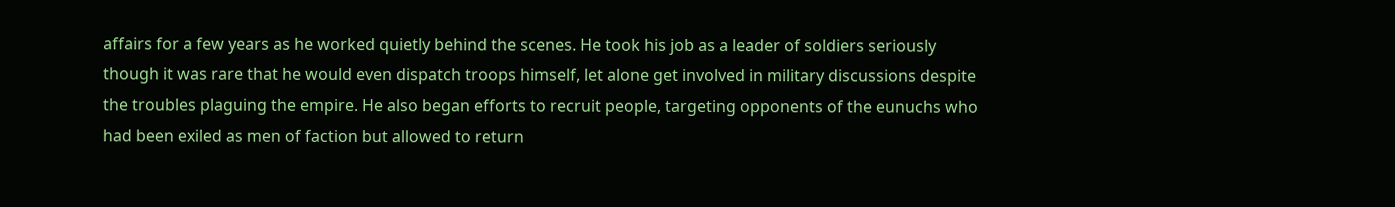affairs for a few years as he worked quietly behind the scenes. He took his job as a leader of soldiers seriously though it was rare that he would even dispatch troops himself, let alone get involved in military discussions despite the troubles plaguing the empire. He also began efforts to recruit people, targeting opponents of the eunuchs who had been exiled as men of faction but allowed to return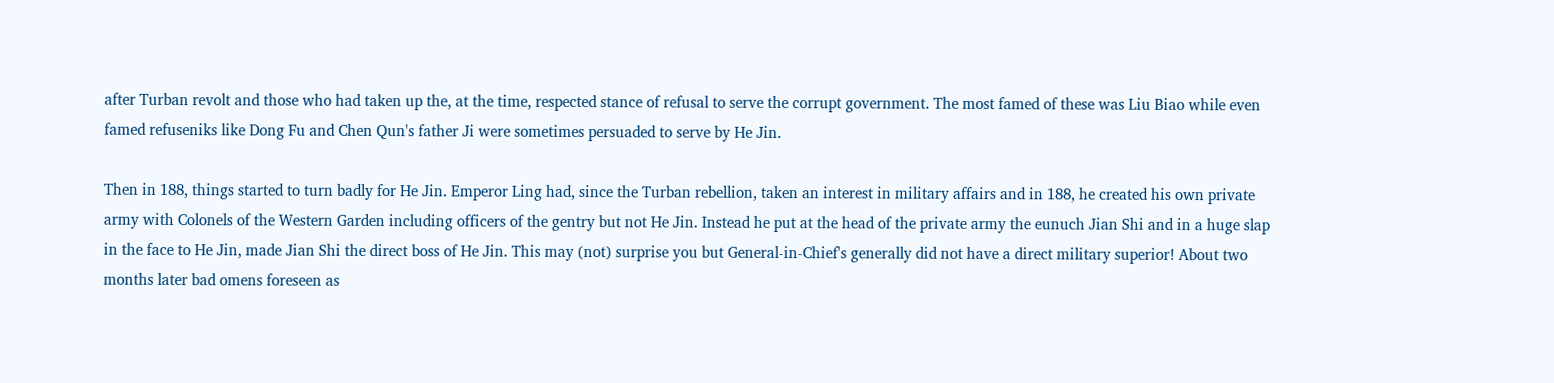after Turban revolt and those who had taken up the, at the time, respected stance of refusal to serve the corrupt government. The most famed of these was Liu Biao while even famed refuseniks like Dong Fu and Chen Qun's father Ji were sometimes persuaded to serve by He Jin.

Then in 188, things started to turn badly for He Jin. Emperor Ling had, since the Turban rebellion, taken an interest in military affairs and in 188, he created his own private army with Colonels of the Western Garden including officers of the gentry but not He Jin. Instead he put at the head of the private army the eunuch Jian Shi and in a huge slap in the face to He Jin, made Jian Shi the direct boss of He Jin. This may (not) surprise you but General-in-Chief's generally did not have a direct military superior! About two months later bad omens foreseen as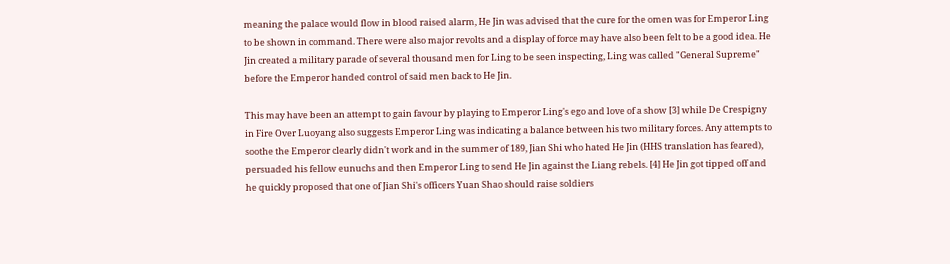meaning the palace would flow in blood raised alarm, He Jin was advised that the cure for the omen was for Emperor Ling to be shown in command. There were also major revolts and a display of force may have also been felt to be a good idea. He Jin created a military parade of several thousand men for Ling to be seen inspecting, Ling was called "General Supreme" before the Emperor handed control of said men back to He Jin.

This may have been an attempt to gain favour by playing to Emperor Ling's ego and love of a show [3] while De Crespigny in Fire Over Luoyang also suggests Emperor Ling was indicating a balance between his two military forces. Any attempts to soothe the Emperor clearly didn't work and in the summer of 189, Jian Shi who hated He Jin (HHS translation has feared), persuaded his fellow eunuchs and then Emperor Ling to send He Jin against the Liang rebels. [4] He Jin got tipped off and he quickly proposed that one of Jian Shi's officers Yuan Shao should raise soldiers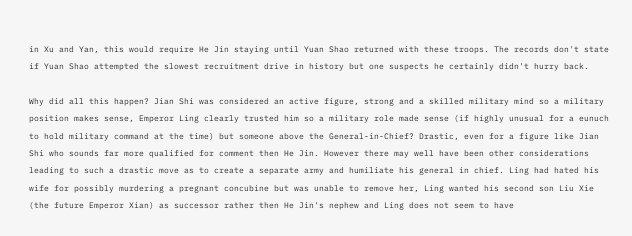in Xu and Yan, this would require He Jin staying until Yuan Shao returned with these troops. The records don't state if Yuan Shao attempted the slowest recruitment drive in history but one suspects he certainly didn't hurry back.

Why did all this happen? Jian Shi was considered an active figure, strong and a skilled military mind so a military position makes sense, Emperor Ling clearly trusted him so a military role made sense (if highly unusual for a eunuch to hold military command at the time) but someone above the General-in-Chief? Drastic, even for a figure like Jian Shi who sounds far more qualified for comment then He Jin. However there may well have been other considerations leading to such a drastic move as to create a separate army and humiliate his general in chief. Ling had hated his wife for possibly murdering a pregnant concubine but was unable to remove her, Ling wanted his second son Liu Xie (the future Emperor Xian) as successor rather then He Jin's nephew and Ling does not seem to have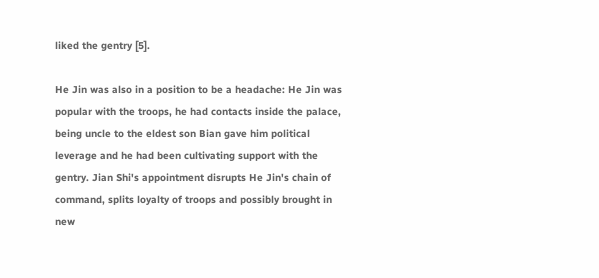liked the gentry [5].

He Jin was also in a position to be a headache: He Jin was popular with the troops, he had contacts inside the palace, being uncle to the eldest son Bian gave him political leverage and he had been cultivating support with the gentry. Jian Shi's appointment disrupts He Jin's chain of command, splits loyalty of troops and possibly brought in new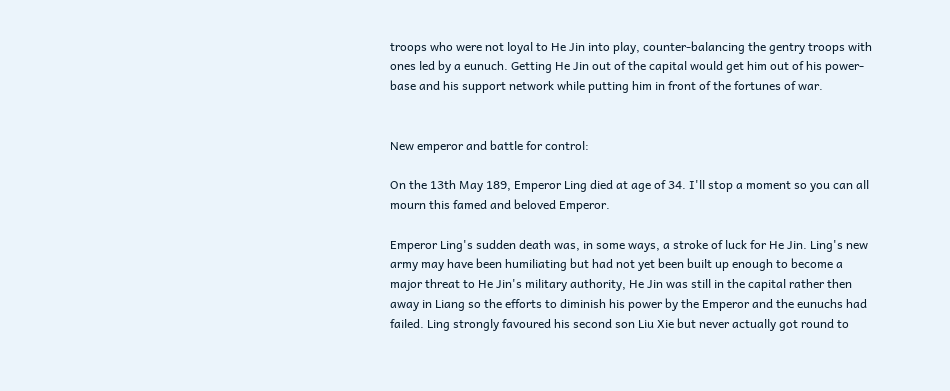troops who were not loyal to He Jin into play, counter-balancing the gentry troops with ones led by a eunuch. Getting He Jin out of the capital would get him out of his power-base and his support network while putting him in front of the fortunes of war.


New emperor and battle for control:

On the 13th May 189, Emperor Ling died at age of 34. I'll stop a moment so you can all mourn this famed and beloved Emperor.

Emperor Ling's sudden death was, in some ways, a stroke of luck for He Jin. Ling's new army may have been humiliating but had not yet been built up enough to become a major threat to He Jin's military authority, He Jin was still in the capital rather then away in Liang so the efforts to diminish his power by the Emperor and the eunuchs had failed. Ling strongly favoured his second son Liu Xie but never actually got round to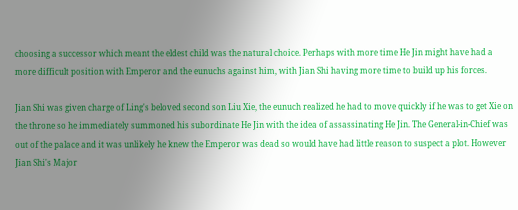choosing a successor which meant the eldest child was the natural choice. Perhaps with more time He Jin might have had a more difficult position with Emperor and the eunuchs against him, with Jian Shi having more time to build up his forces.

Jian Shi was given charge of Ling's beloved second son Liu Xie, the eunuch realized he had to move quickly if he was to get Xie on the throne so he immediately summoned his subordinate He Jin with the idea of assassinating He Jin. The General-in-Chief was out of the palace and it was unlikely he knew the Emperor was dead so would have had little reason to suspect a plot. However Jian Shi's Major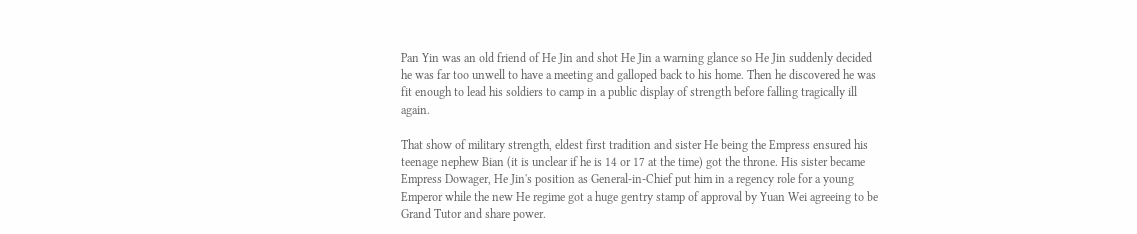Pan Yin was an old friend of He Jin and shot He Jin a warning glance so He Jin suddenly decided he was far too unwell to have a meeting and galloped back to his home. Then he discovered he was fit enough to lead his soldiers to camp in a public display of strength before falling tragically ill again.

That show of military strength, eldest first tradition and sister He being the Empress ensured his teenage nephew Bian (it is unclear if he is 14 or 17 at the time) got the throne. His sister became Empress Dowager, He Jin's position as General-in-Chief put him in a regency role for a young Emperor while the new He regime got a huge gentry stamp of approval by Yuan Wei agreeing to be Grand Tutor and share power.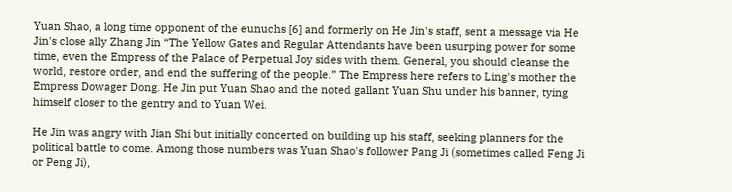Yuan Shao, a long time opponent of the eunuchs [6] and formerly on He Jin's staff, sent a message via He Jin's close ally Zhang Jin “The Yellow Gates and Regular Attendants have been usurping power for some time, even the Empress of the Palace of Perpetual Joy sides with them. General, you should cleanse the world, restore order, and end the suffering of the people.” The Empress here refers to Ling's mother the Empress Dowager Dong. He Jin put Yuan Shao and the noted gallant Yuan Shu under his banner, tying himself closer to the gentry and to Yuan Wei.

He Jin was angry with Jian Shi but initially concerted on building up his staff, seeking planners for the political battle to come. Among those numbers was Yuan Shao's follower Pang Ji (sometimes called Feng Ji or Peng Ji),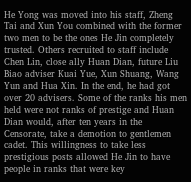He Yong was moved into his staff, Zheng Tai and Xun You combined with the former two men to be the ones He Jin completely trusted. Others recruited to staff include Chen Lin, close ally Huan Dian, future Liu Biao adviser Kuai Yue, Xun Shuang, Wang Yun and Hua Xin. In the end, he had got over 20 advisers. Some of the ranks his men held were not ranks of prestige and Huan Dian would, after ten years in the Censorate, take a demotion to gentlemen cadet. This willingness to take less prestigious posts allowed He Jin to have people in ranks that were key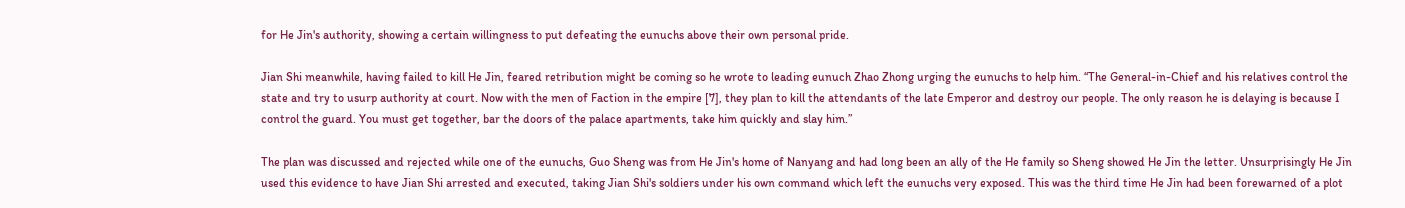for He Jin's authority, showing a certain willingness to put defeating the eunuchs above their own personal pride.

Jian Shi meanwhile, having failed to kill He Jin, feared retribution might be coming so he wrote to leading eunuch Zhao Zhong urging the eunuchs to help him. “The General-in-Chief and his relatives control the state and try to usurp authority at court. Now with the men of Faction in the empire [7], they plan to kill the attendants of the late Emperor and destroy our people. The only reason he is delaying is because I control the guard. You must get together, bar the doors of the palace apartments, take him quickly and slay him.”

The plan was discussed and rejected while one of the eunuchs, Guo Sheng was from He Jin's home of Nanyang and had long been an ally of the He family so Sheng showed He Jin the letter. Unsurprisingly He Jin used this evidence to have Jian Shi arrested and executed, taking Jian Shi's soldiers under his own command which left the eunuchs very exposed. This was the third time He Jin had been forewarned of a plot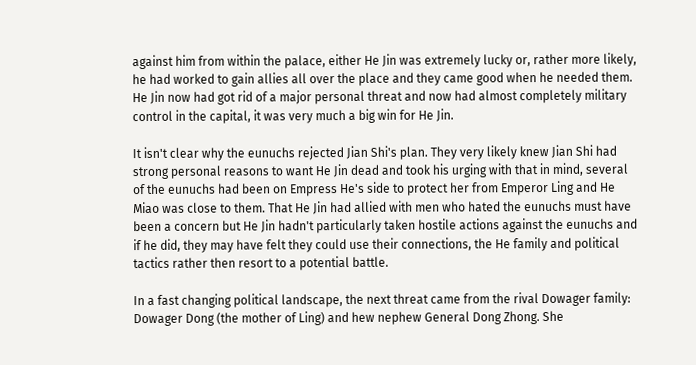against him from within the palace, either He Jin was extremely lucky or, rather more likely, he had worked to gain allies all over the place and they came good when he needed them. He Jin now had got rid of a major personal threat and now had almost completely military control in the capital, it was very much a big win for He Jin.

It isn't clear why the eunuchs rejected Jian Shi's plan. They very likely knew Jian Shi had strong personal reasons to want He Jin dead and took his urging with that in mind, several of the eunuchs had been on Empress He's side to protect her from Emperor Ling and He Miao was close to them. That He Jin had allied with men who hated the eunuchs must have been a concern but He Jin hadn't particularly taken hostile actions against the eunuchs and if he did, they may have felt they could use their connections, the He family and political tactics rather then resort to a potential battle.

In a fast changing political landscape, the next threat came from the rival Dowager family: Dowager Dong (the mother of Ling) and hew nephew General Dong Zhong. She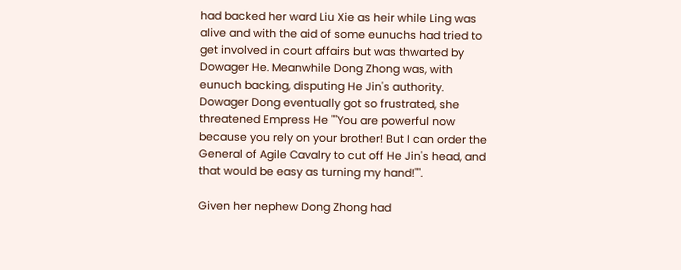had backed her ward Liu Xie as heir while Ling was alive and with the aid of some eunuchs had tried to get involved in court affairs but was thwarted by Dowager He. Meanwhile Dong Zhong was, with eunuch backing, disputing He Jin's authority. Dowager Dong eventually got so frustrated, she threatened Empress He ""You are powerful now because you rely on your brother! But I can order the General of Agile Cavalry to cut off He Jin's head, and that would be easy as turning my hand!"".

Given her nephew Dong Zhong had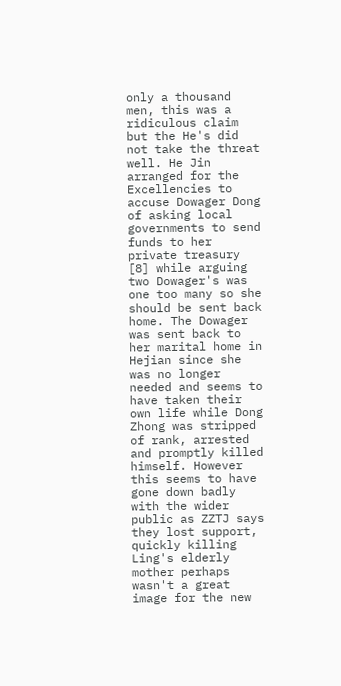only a thousand men, this was a ridiculous claim but the He's did not take the threat well. He Jin arranged for the Excellencies to accuse Dowager Dong of asking local governments to send funds to her private treasury [8] while arguing two Dowager's was one too many so she should be sent back home. The Dowager was sent back to her marital home in Hejian since she was no longer needed and seems to have taken their own life while Dong Zhong was stripped of rank, arrested and promptly killed himself. However this seems to have gone down badly with the wider public as ZZTJ says they lost support, quickly killing Ling's elderly mother perhaps wasn't a great image for the new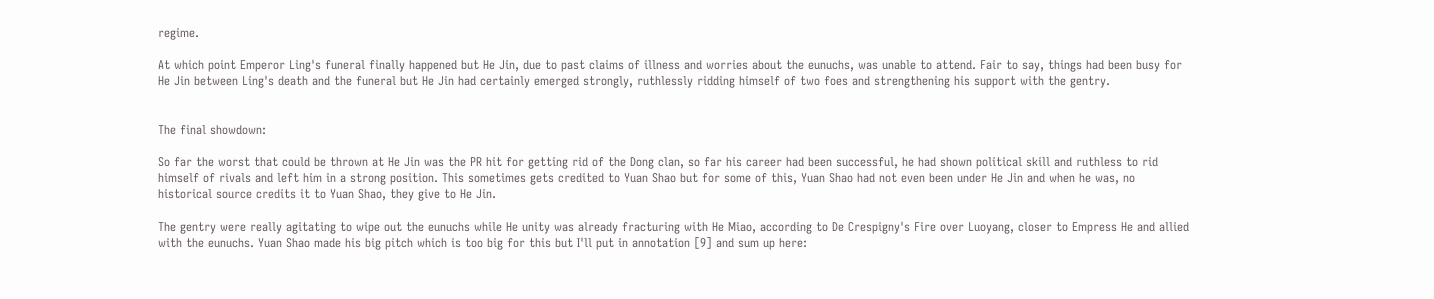regime.

At which point Emperor Ling's funeral finally happened but He Jin, due to past claims of illness and worries about the eunuchs, was unable to attend. Fair to say, things had been busy for He Jin between Ling's death and the funeral but He Jin had certainly emerged strongly, ruthlessly ridding himself of two foes and strengthening his support with the gentry.


The final showdown:

So far the worst that could be thrown at He Jin was the PR hit for getting rid of the Dong clan, so far his career had been successful, he had shown political skill and ruthless to rid himself of rivals and left him in a strong position. This sometimes gets credited to Yuan Shao but for some of this, Yuan Shao had not even been under He Jin and when he was, no historical source credits it to Yuan Shao, they give to He Jin.

The gentry were really agitating to wipe out the eunuchs while He unity was already fracturing with He Miao, according to De Crespigny's Fire over Luoyang, closer to Empress He and allied with the eunuchs. Yuan Shao made his big pitch which is too big for this but I'll put in annotation [9] and sum up here: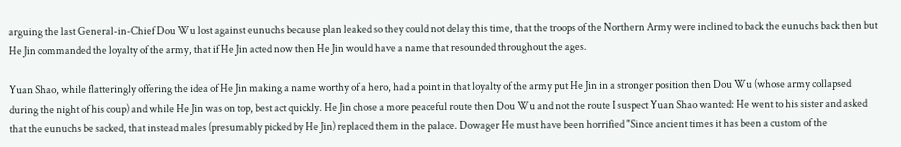arguing the last General-in-Chief Dou Wu lost against eunuchs because plan leaked so they could not delay this time, that the troops of the Northern Army were inclined to back the eunuchs back then but He Jin commanded the loyalty of the army, that if He Jin acted now then He Jin would have a name that resounded throughout the ages.

Yuan Shao, while flatteringly offering the idea of He Jin making a name worthy of a hero, had a point in that loyalty of the army put He Jin in a stronger position then Dou Wu (whose army collapsed during the night of his coup) and while He Jin was on top, best act quickly. He Jin chose a more peaceful route then Dou Wu and not the route I suspect Yuan Shao wanted: He went to his sister and asked that the eunuchs be sacked, that instead males (presumably picked by He Jin) replaced them in the palace. Dowager He must have been horrified "Since ancient times it has been a custom of the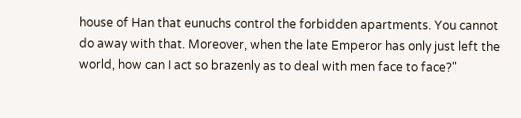house of Han that eunuchs control the forbidden apartments. You cannot do away with that. Moreover, when the late Emperor has only just left the world, how can I act so brazenly as to deal with men face to face?"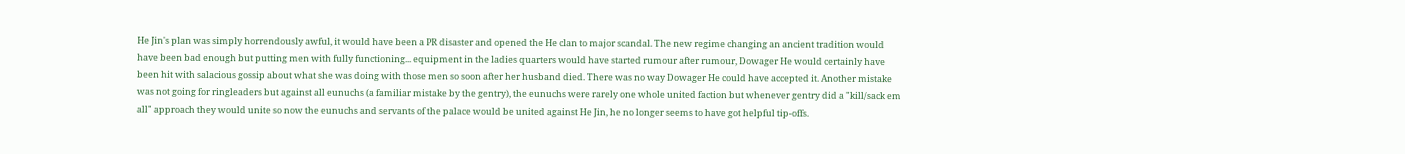He Jin's plan was simply horrendously awful, it would have been a PR disaster and opened the He clan to major scandal. The new regime changing an ancient tradition would have been bad enough but putting men with fully functioning... equipment in the ladies quarters would have started rumour after rumour, Dowager He would certainly have been hit with salacious gossip about what she was doing with those men so soon after her husband died. There was no way Dowager He could have accepted it. Another mistake was not going for ringleaders but against all eunuchs (a familiar mistake by the gentry), the eunuchs were rarely one whole united faction but whenever gentry did a "kill/sack em all" approach they would unite so now the eunuchs and servants of the palace would be united against He Jin, he no longer seems to have got helpful tip-offs.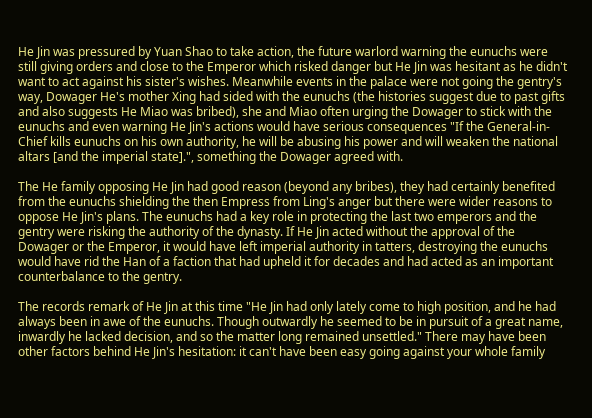He Jin was pressured by Yuan Shao to take action, the future warlord warning the eunuchs were still giving orders and close to the Emperor which risked danger but He Jin was hesitant as he didn't want to act against his sister's wishes. Meanwhile events in the palace were not going the gentry's way, Dowager He's mother Xing had sided with the eunuchs (the histories suggest due to past gifts and also suggests He Miao was bribed), she and Miao often urging the Dowager to stick with the eunuchs and even warning He Jin's actions would have serious consequences "If the General-in-Chief kills eunuchs on his own authority, he will be abusing his power and will weaken the national altars [and the imperial state].", something the Dowager agreed with.

The He family opposing He Jin had good reason (beyond any bribes), they had certainly benefited from the eunuchs shielding the then Empress from Ling's anger but there were wider reasons to oppose He Jin's plans. The eunuchs had a key role in protecting the last two emperors and the gentry were risking the authority of the dynasty. If He Jin acted without the approval of the Dowager or the Emperor, it would have left imperial authority in tatters, destroying the eunuchs would have rid the Han of a faction that had upheld it for decades and had acted as an important counterbalance to the gentry.

The records remark of He Jin at this time "He Jin had only lately come to high position, and he had always been in awe of the eunuchs. Though outwardly he seemed to be in pursuit of a great name, inwardly he lacked decision, and so the matter long remained unsettled." There may have been other factors behind He Jin's hesitation: it can't have been easy going against your whole family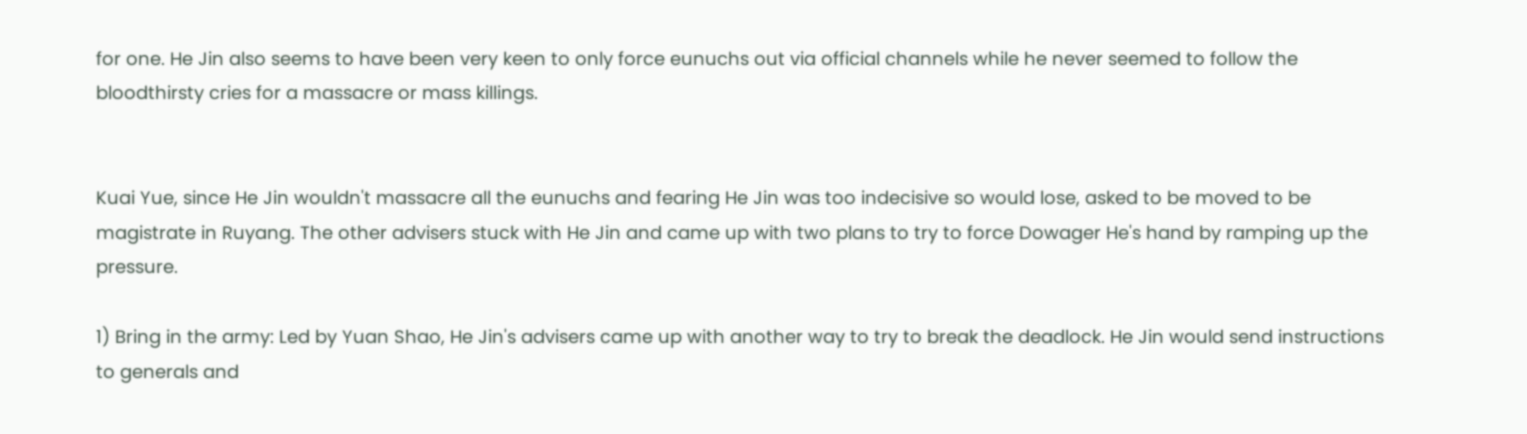for one. He Jin also seems to have been very keen to only force eunuchs out via official channels while he never seemed to follow the bloodthirsty cries for a massacre or mass killings.


Kuai Yue, since He Jin wouldn't massacre all the eunuchs and fearing He Jin was too indecisive so would lose, asked to be moved to be magistrate in Ruyang. The other advisers stuck with He Jin and came up with two plans to try to force Dowager He's hand by ramping up the pressure.

1) Bring in the army: Led by Yuan Shao, He Jin's advisers came up with another way to try to break the deadlock. He Jin would send instructions to generals and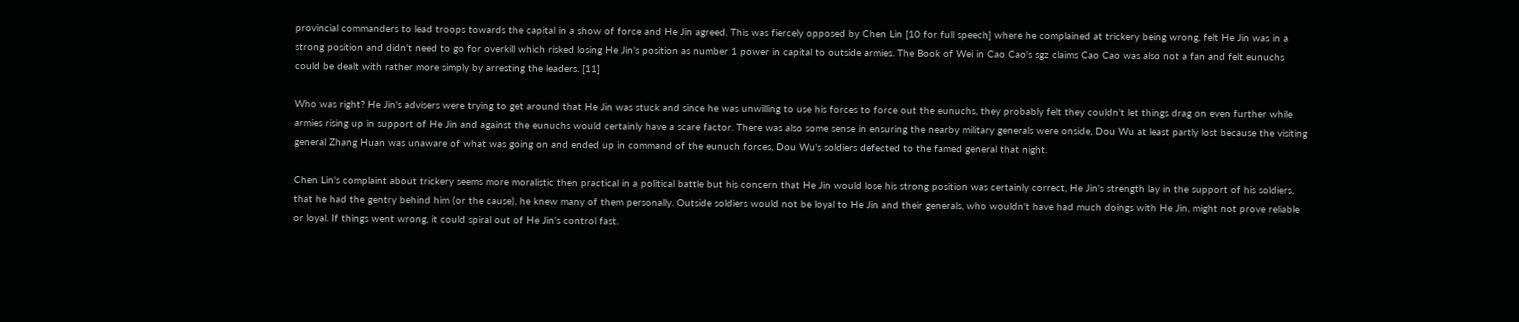provincial commanders to lead troops towards the capital in a show of force and He Jin agreed. This was fiercely opposed by Chen Lin [10 for full speech] where he complained at trickery being wrong, felt He Jin was in a strong position and didn't need to go for overkill which risked losing He Jin's position as number 1 power in capital to outside armies. The Book of Wei in Cao Cao's sgz claims Cao Cao was also not a fan and felt eunuchs could be dealt with rather more simply by arresting the leaders. [11]

Who was right? He Jin's advisers were trying to get around that He Jin was stuck and since he was unwilling to use his forces to force out the eunuchs, they probably felt they couldn't let things drag on even further while armies rising up in support of He Jin and against the eunuchs would certainly have a scare factor. There was also some sense in ensuring the nearby military generals were onside, Dou Wu at least partly lost because the visiting general Zhang Huan was unaware of what was going on and ended up in command of the eunuch forces, Dou Wu's soldiers defected to the famed general that night.

Chen Lin's complaint about trickery seems more moralistic then practical in a political battle but his concern that He Jin would lose his strong position was certainly correct, He Jin's strength lay in the support of his soldiers, that he had the gentry behind him (or the cause), he knew many of them personally. Outside soldiers would not be loyal to He Jin and their generals, who wouldn't have had much doings with He Jin, might not prove reliable or loyal. If things went wrong, it could spiral out of He Jin's control fast.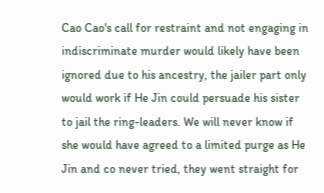Cao Cao's call for restraint and not engaging in indiscriminate murder would likely have been ignored due to his ancestry, the jailer part only would work if He Jin could persuade his sister to jail the ring-leaders. We will never know if she would have agreed to a limited purge as He Jin and co never tried, they went straight for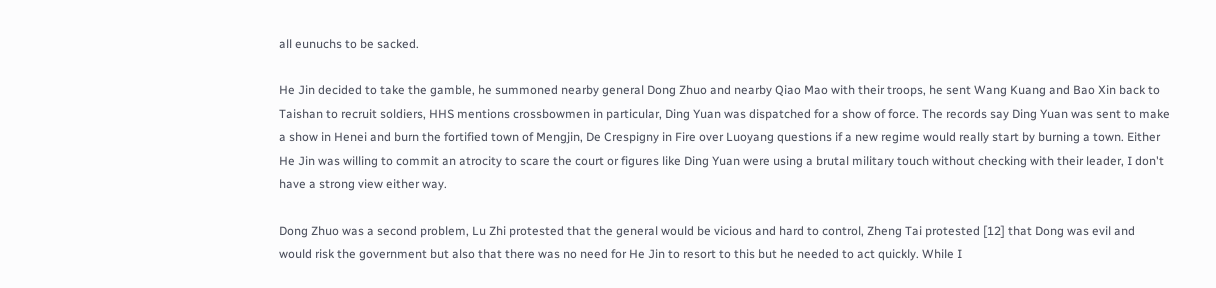all eunuchs to be sacked.

He Jin decided to take the gamble, he summoned nearby general Dong Zhuo and nearby Qiao Mao with their troops, he sent Wang Kuang and Bao Xin back to Taishan to recruit soldiers, HHS mentions crossbowmen in particular, Ding Yuan was dispatched for a show of force. The records say Ding Yuan was sent to make a show in Henei and burn the fortified town of Mengjin, De Crespigny in Fire over Luoyang questions if a new regime would really start by burning a town. Either He Jin was willing to commit an atrocity to scare the court or figures like Ding Yuan were using a brutal military touch without checking with their leader, I don't have a strong view either way.

Dong Zhuo was a second problem, Lu Zhi protested that the general would be vicious and hard to control, Zheng Tai protested [12] that Dong was evil and would risk the government but also that there was no need for He Jin to resort to this but he needed to act quickly. While I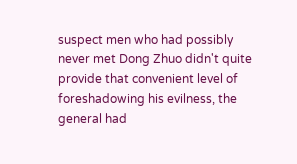suspect men who had possibly never met Dong Zhuo didn't quite provide that convenient level of foreshadowing his evilness, the general had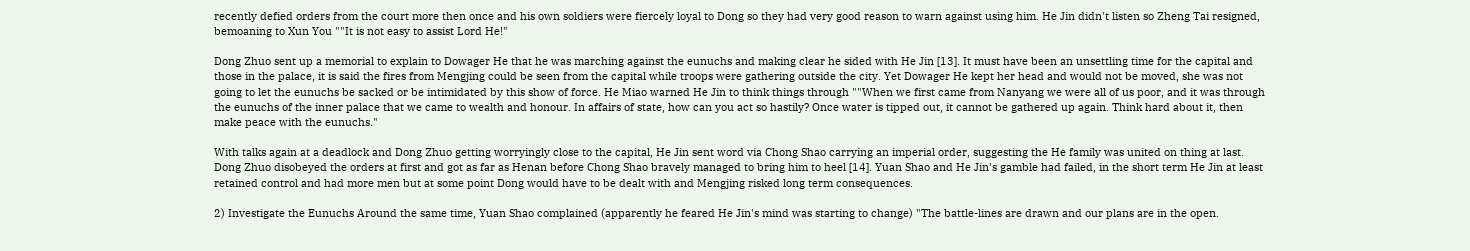recently defied orders from the court more then once and his own soldiers were fiercely loyal to Dong so they had very good reason to warn against using him. He Jin didn't listen so Zheng Tai resigned, bemoaning to Xun You ""It is not easy to assist Lord He!"

Dong Zhuo sent up a memorial to explain to Dowager He that he was marching against the eunuchs and making clear he sided with He Jin [13]. It must have been an unsettling time for the capital and those in the palace, it is said the fires from Mengjing could be seen from the capital while troops were gathering outside the city. Yet Dowager He kept her head and would not be moved, she was not going to let the eunuchs be sacked or be intimidated by this show of force. He Miao warned He Jin to think things through ""When we first came from Nanyang we were all of us poor, and it was through the eunuchs of the inner palace that we came to wealth and honour. In affairs of state, how can you act so hastily? Once water is tipped out, it cannot be gathered up again. Think hard about it, then make peace with the eunuchs."

With talks again at a deadlock and Dong Zhuo getting worryingly close to the capital, He Jin sent word via Chong Shao carrying an imperial order, suggesting the He family was united on thing at last. Dong Zhuo disobeyed the orders at first and got as far as Henan before Chong Shao bravely managed to bring him to heel [14]. Yuan Shao and He Jin's gamble had failed, in the short term He Jin at least retained control and had more men but at some point Dong would have to be dealt with and Mengjing risked long term consequences.

2) Investigate the Eunuchs Around the same time, Yuan Shao complained (apparently he feared He Jin's mind was starting to change) "The battle-lines are drawn and our plans are in the open.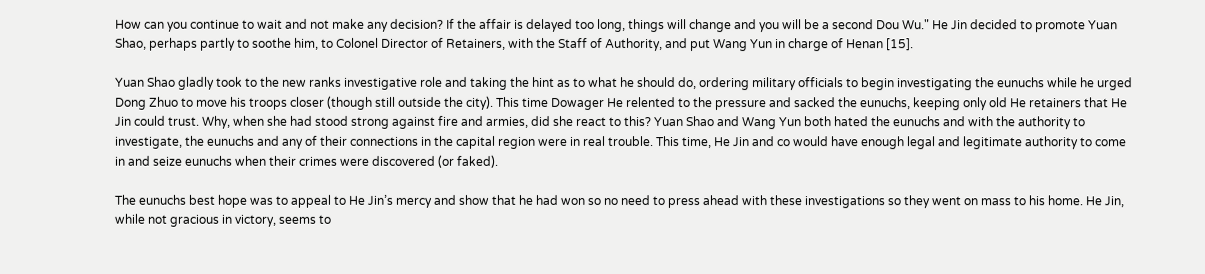How can you continue to wait and not make any decision? If the affair is delayed too long, things will change and you will be a second Dou Wu." He Jin decided to promote Yuan Shao, perhaps partly to soothe him, to Colonel Director of Retainers, with the Staff of Authority, and put Wang Yun in charge of Henan [15].

Yuan Shao gladly took to the new ranks investigative role and taking the hint as to what he should do, ordering military officials to begin investigating the eunuchs while he urged Dong Zhuo to move his troops closer (though still outside the city). This time Dowager He relented to the pressure and sacked the eunuchs, keeping only old He retainers that He Jin could trust. Why, when she had stood strong against fire and armies, did she react to this? Yuan Shao and Wang Yun both hated the eunuchs and with the authority to investigate, the eunuchs and any of their connections in the capital region were in real trouble. This time, He Jin and co would have enough legal and legitimate authority to come in and seize eunuchs when their crimes were discovered (or faked).

The eunuchs best hope was to appeal to He Jin’s mercy and show that he had won so no need to press ahead with these investigations so they went on mass to his home. He Jin, while not gracious in victory, seems to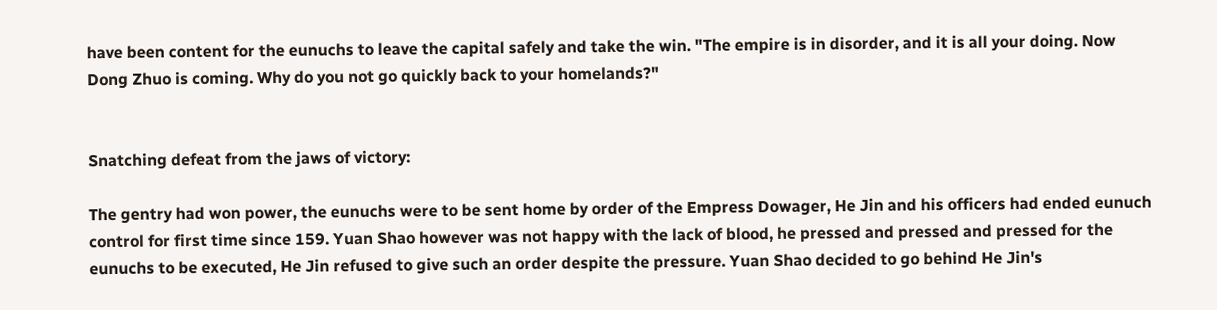have been content for the eunuchs to leave the capital safely and take the win. "The empire is in disorder, and it is all your doing. Now Dong Zhuo is coming. Why do you not go quickly back to your homelands?"


Snatching defeat from the jaws of victory:

The gentry had won power, the eunuchs were to be sent home by order of the Empress Dowager, He Jin and his officers had ended eunuch control for first time since 159. Yuan Shao however was not happy with the lack of blood, he pressed and pressed and pressed for the eunuchs to be executed, He Jin refused to give such an order despite the pressure. Yuan Shao decided to go behind He Jin's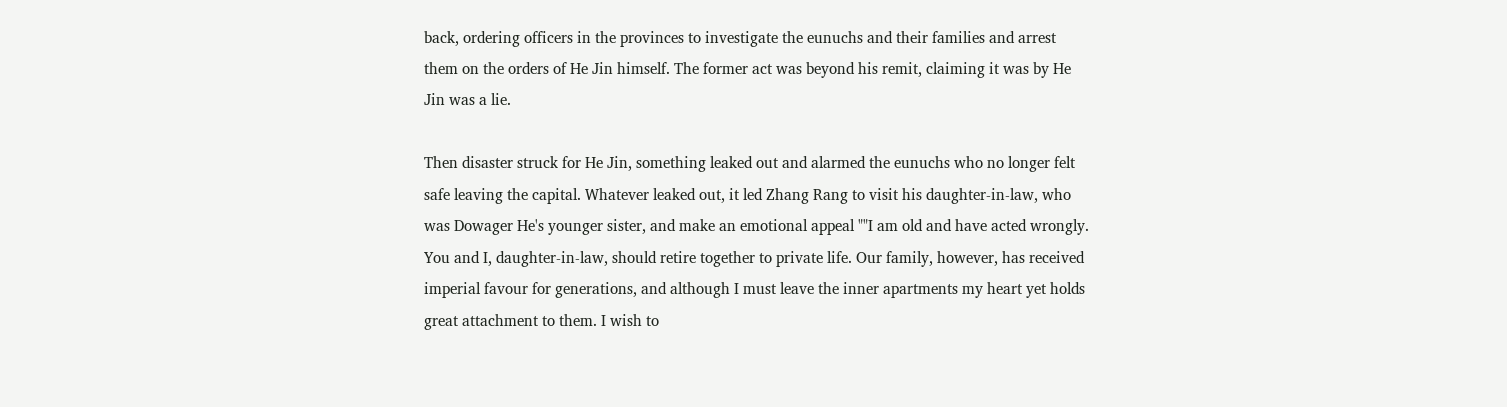back, ordering officers in the provinces to investigate the eunuchs and their families and arrest them on the orders of He Jin himself. The former act was beyond his remit, claiming it was by He Jin was a lie.

Then disaster struck for He Jin, something leaked out and alarmed the eunuchs who no longer felt safe leaving the capital. Whatever leaked out, it led Zhang Rang to visit his daughter-in-law, who was Dowager He's younger sister, and make an emotional appeal ""I am old and have acted wrongly. You and I, daughter-in-law, should retire together to private life. Our family, however, has received imperial favour for generations, and although I must leave the inner apartments my heart yet holds great attachment to them. I wish to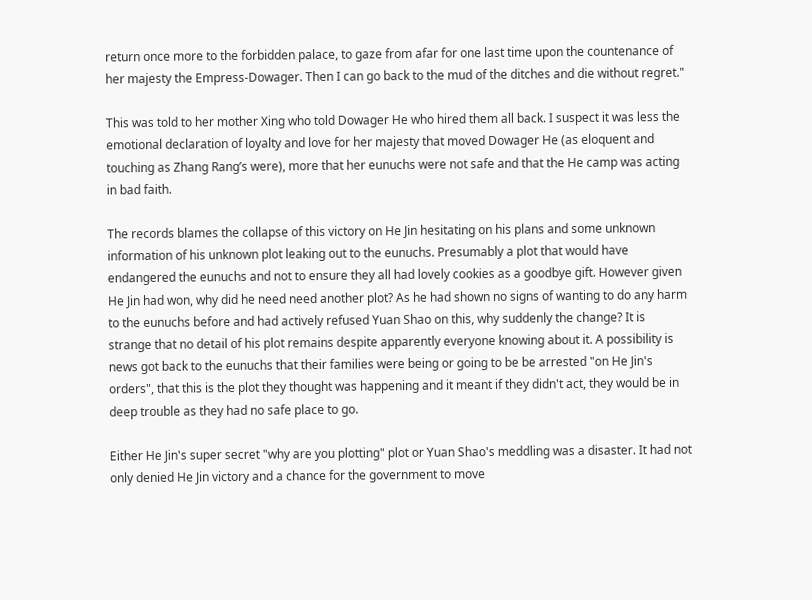return once more to the forbidden palace, to gaze from afar for one last time upon the countenance of her majesty the Empress-Dowager. Then I can go back to the mud of the ditches and die without regret."

This was told to her mother Xing who told Dowager He who hired them all back. I suspect it was less the emotional declaration of loyalty and love for her majesty that moved Dowager He (as eloquent and touching as Zhang Rang’s were), more that her eunuchs were not safe and that the He camp was acting in bad faith.

The records blames the collapse of this victory on He Jin hesitating on his plans and some unknown information of his unknown plot leaking out to the eunuchs. Presumably a plot that would have endangered the eunuchs and not to ensure they all had lovely cookies as a goodbye gift. However given He Jin had won, why did he need need another plot? As he had shown no signs of wanting to do any harm to the eunuchs before and had actively refused Yuan Shao on this, why suddenly the change? It is strange that no detail of his plot remains despite apparently everyone knowing about it. A possibility is news got back to the eunuchs that their families were being or going to be be arrested "on He Jin's orders", that this is the plot they thought was happening and it meant if they didn't act, they would be in deep trouble as they had no safe place to go.

Either He Jin's super secret "why are you plotting" plot or Yuan Shao's meddling was a disaster. It had not only denied He Jin victory and a chance for the government to move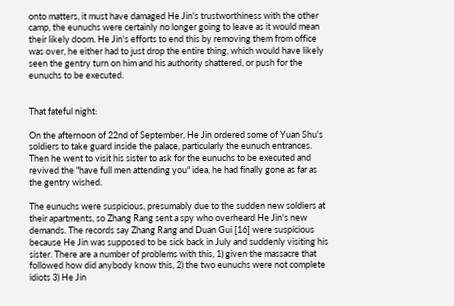onto matters, it must have damaged He Jin's trustworthiness with the other camp, the eunuchs were certainly no longer going to leave as it would mean their likely doom. He Jin's efforts to end this by removing them from office was over, he either had to just drop the entire thing, which would have likely seen the gentry turn on him and his authority shattered, or push for the eunuchs to be executed.


That fateful night:

On the afternoon of 22nd of September, He Jin ordered some of Yuan Shu's soldiers to take guard inside the palace, particularly the eunuch entrances. Then he went to visit his sister to ask for the eunuchs to be executed and revived the "have full men attending you" idea, he had finally gone as far as the gentry wished.

The eunuchs were suspicious, presumably due to the sudden new soldiers at their apartments, so Zhang Rang sent a spy who overheard He Jin's new demands. The records say Zhang Rang and Duan Gui [16] were suspicious because He Jin was supposed to be sick back in July and suddenly visiting his sister. There are a number of problems with this, 1) given the massacre that followed how did anybody know this, 2) the two eunuchs were not complete idiots 3) He Jin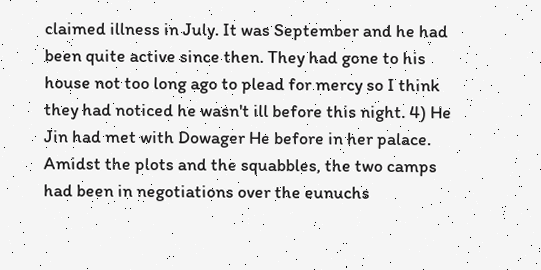claimed illness in July. It was September and he had been quite active since then. They had gone to his house not too long ago to plead for mercy so I think they had noticed he wasn't ill before this night. 4) He Jin had met with Dowager He before in her palace. Amidst the plots and the squabbles, the two camps had been in negotiations over the eunuchs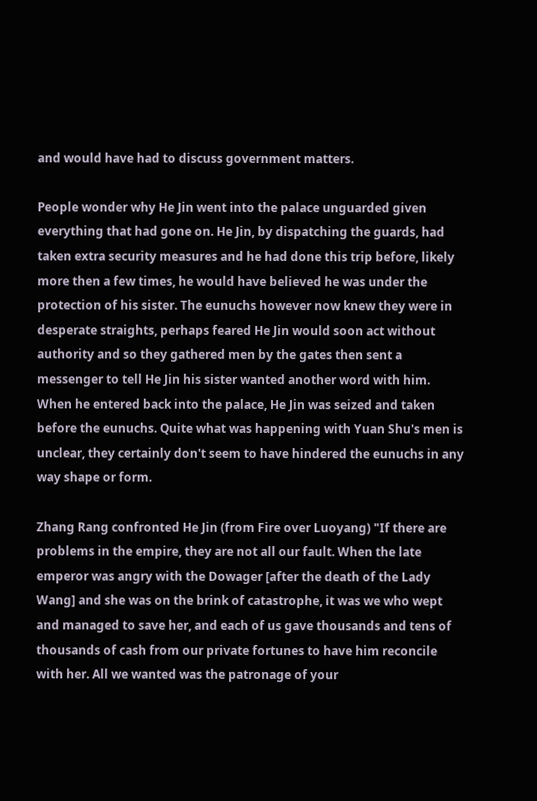and would have had to discuss government matters.

People wonder why He Jin went into the palace unguarded given everything that had gone on. He Jin, by dispatching the guards, had taken extra security measures and he had done this trip before, likely more then a few times, he would have believed he was under the protection of his sister. The eunuchs however now knew they were in desperate straights, perhaps feared He Jin would soon act without authority and so they gathered men by the gates then sent a messenger to tell He Jin his sister wanted another word with him. When he entered back into the palace, He Jin was seized and taken before the eunuchs. Quite what was happening with Yuan Shu's men is unclear, they certainly don't seem to have hindered the eunuchs in any way shape or form.

Zhang Rang confronted He Jin (from Fire over Luoyang) "If there are problems in the empire, they are not all our fault. When the late emperor was angry with the Dowager [after the death of the Lady Wang] and she was on the brink of catastrophe, it was we who wept and managed to save her, and each of us gave thousands and tens of thousands of cash from our private fortunes to have him reconcile with her. All we wanted was the patronage of your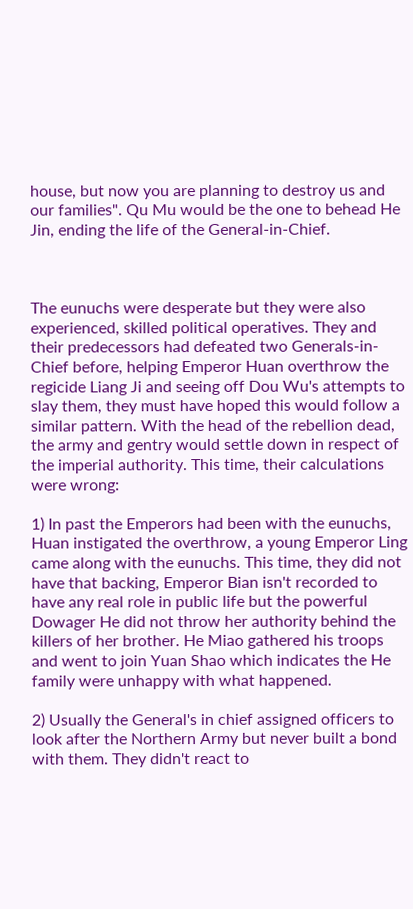house, but now you are planning to destroy us and our families". Qu Mu would be the one to behead He Jin, ending the life of the General-in-Chief.



The eunuchs were desperate but they were also experienced, skilled political operatives. They and their predecessors had defeated two Generals-in-Chief before, helping Emperor Huan overthrow the regicide Liang Ji and seeing off Dou Wu's attempts to slay them, they must have hoped this would follow a similar pattern. With the head of the rebellion dead, the army and gentry would settle down in respect of the imperial authority. This time, their calculations were wrong:

1) In past the Emperors had been with the eunuchs, Huan instigated the overthrow, a young Emperor Ling came along with the eunuchs. This time, they did not have that backing, Emperor Bian isn't recorded to have any real role in public life but the powerful Dowager He did not throw her authority behind the killers of her brother. He Miao gathered his troops and went to join Yuan Shao which indicates the He family were unhappy with what happened.

2) Usually the General's in chief assigned officers to look after the Northern Army but never built a bond with them. They didn't react to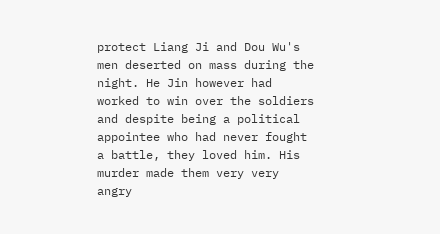protect Liang Ji and Dou Wu's men deserted on mass during the night. He Jin however had worked to win over the soldiers and despite being a political appointee who had never fought a battle, they loved him. His murder made them very very angry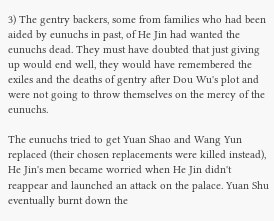3) The gentry backers, some from families who had been aided by eunuchs in past, of He Jin had wanted the eunuchs dead. They must have doubted that just giving up would end well, they would have remembered the exiles and the deaths of gentry after Dou Wu's plot and were not going to throw themselves on the mercy of the eunuchs.

The eunuchs tried to get Yuan Shao and Wang Yun replaced (their chosen replacements were killed instead), He Jin's men became worried when He Jin didn't reappear and launched an attack on the palace. Yuan Shu eventually burnt down the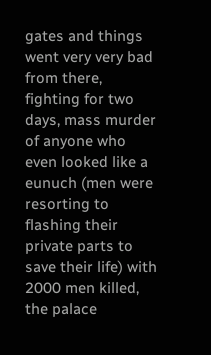gates and things went very very bad from there, fighting for two days, mass murder of anyone who even looked like a eunuch (men were resorting to flashing their private parts to save their life) with 2000 men killed, the palace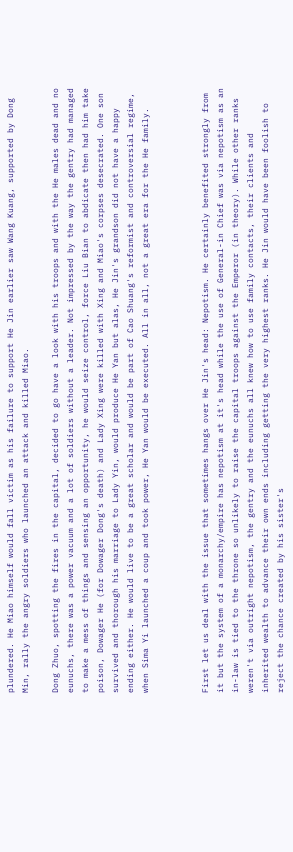plundered. He Miao himself would fall victim as his failure to support He Jin earlier saw Wang Kuang, supported by Dong Min, rally the angry soldiers who launched an attack and killed Miao.

Dong Zhuo, spotting the fires in the capital, decided to go have a look with his troops and with the He males dead and no eunuchs, there was a power vacuum and a lot of soldiers without a leader. Not impressed by the way the gentry had managed to make a mess of things and sensing an opportunity, he would seize control, force Liu Bian to abdicate then had him take poison, Dowager He (for Dowager Dong's death) and Lady Xing were killed with Xing and Miao's corpses desecrated. One son survived and thorough his marriage to Lady Yin, would produce He Yan but alas, He Jin's grandson did not have a happy ending either. He would live to be a great scholar and would be part of Cao Shuang's reformist and controversial regime, when Sima Yi launched a coup and took power, He Yan would be executed. All in all, not a great era for the He family.



First let us deal with the issue that sometimes hangs over He Jin's head: Nepotism. He certainly benefited strongly from it but the system of a monarchy/empire has nepotism at it's head while the use of General-in Chief was via nepotism as an in-law is tied to the throne so unlikely to raise the capital troops against the Emperor (in theory). While other ranks weren't via outright nepotism, the gentry and the eunuchs all knew how to use family contacts, their clients and inherited wealth to advance their own ends including getting the very highest ranks. He Jin would have been foolish to reject the chance created by his sister's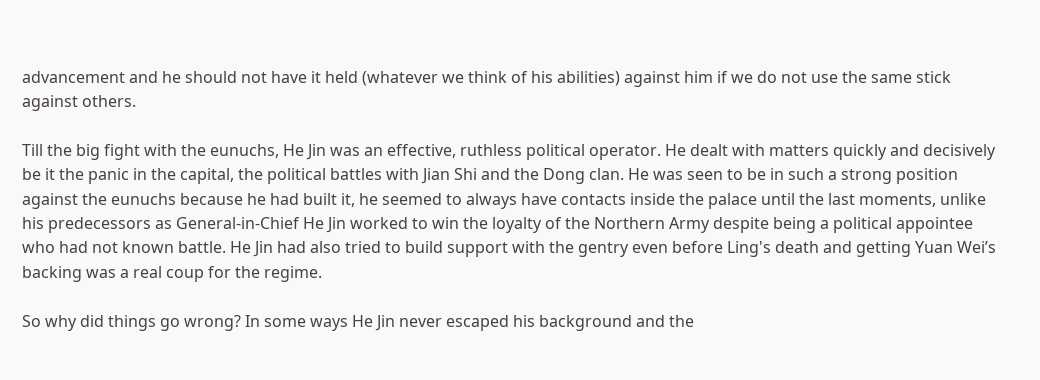advancement and he should not have it held (whatever we think of his abilities) against him if we do not use the same stick against others.

Till the big fight with the eunuchs, He Jin was an effective, ruthless political operator. He dealt with matters quickly and decisively be it the panic in the capital, the political battles with Jian Shi and the Dong clan. He was seen to be in such a strong position against the eunuchs because he had built it, he seemed to always have contacts inside the palace until the last moments, unlike his predecessors as General-in-Chief He Jin worked to win the loyalty of the Northern Army despite being a political appointee who had not known battle. He Jin had also tried to build support with the gentry even before Ling's death and getting Yuan Wei’s backing was a real coup for the regime.

So why did things go wrong? In some ways He Jin never escaped his background and the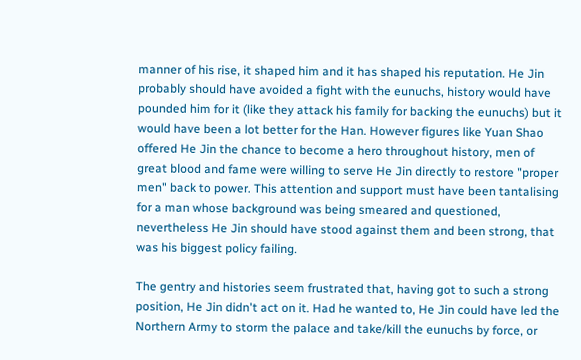manner of his rise, it shaped him and it has shaped his reputation. He Jin probably should have avoided a fight with the eunuchs, history would have pounded him for it (like they attack his family for backing the eunuchs) but it would have been a lot better for the Han. However figures like Yuan Shao offered He Jin the chance to become a hero throughout history, men of great blood and fame were willing to serve He Jin directly to restore "proper men" back to power. This attention and support must have been tantalising for a man whose background was being smeared and questioned, nevertheless He Jin should have stood against them and been strong, that was his biggest policy failing.

The gentry and histories seem frustrated that, having got to such a strong position, He Jin didn't act on it. Had he wanted to, He Jin could have led the Northern Army to storm the palace and take/kill the eunuchs by force, or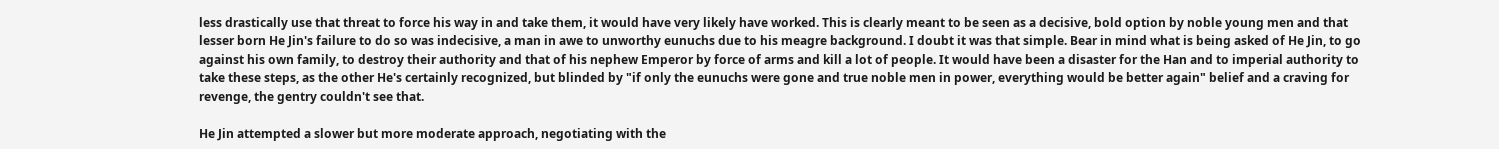less drastically use that threat to force his way in and take them, it would have very likely have worked. This is clearly meant to be seen as a decisive, bold option by noble young men and that lesser born He Jin's failure to do so was indecisive, a man in awe to unworthy eunuchs due to his meagre background. I doubt it was that simple. Bear in mind what is being asked of He Jin, to go against his own family, to destroy their authority and that of his nephew Emperor by force of arms and kill a lot of people. It would have been a disaster for the Han and to imperial authority to take these steps, as the other He's certainly recognized, but blinded by "if only the eunuchs were gone and true noble men in power, everything would be better again" belief and a craving for revenge, the gentry couldn't see that.

He Jin attempted a slower but more moderate approach, negotiating with the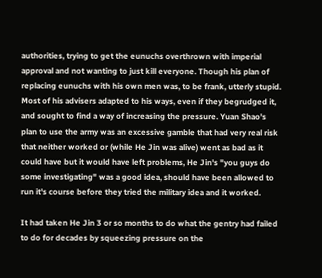authorities, trying to get the eunuchs overthrown with imperial approval and not wanting to just kill everyone. Though his plan of replacing eunuchs with his own men was, to be frank, utterly stupid. Most of his advisers adapted to his ways, even if they begrudged it, and sought to find a way of increasing the pressure. Yuan Shao's plan to use the army was an excessive gamble that had very real risk that neither worked or (while He Jin was alive) went as bad as it could have but it would have left problems, He Jin's "you guys do some investigating" was a good idea, should have been allowed to run it's course before they tried the military idea and it worked.

It had taken He Jin 3 or so months to do what the gentry had failed to do for decades by squeezing pressure on the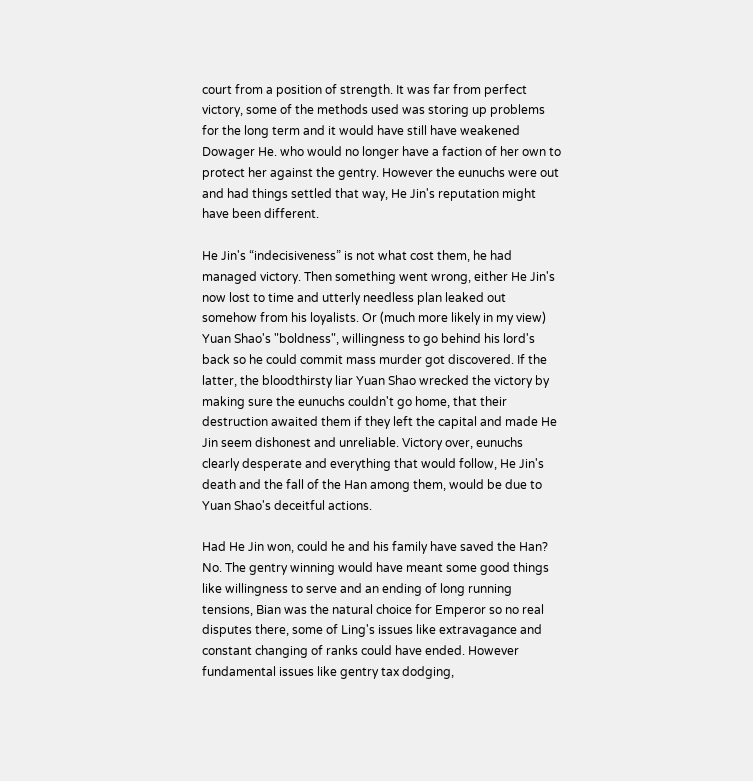court from a position of strength. It was far from perfect victory, some of the methods used was storing up problems for the long term and it would have still have weakened Dowager He. who would no longer have a faction of her own to protect her against the gentry. However the eunuchs were out and had things settled that way, He Jin's reputation might have been different.

He Jin's “indecisiveness” is not what cost them, he had managed victory. Then something went wrong, either He Jin's now lost to time and utterly needless plan leaked out somehow from his loyalists. Or (much more likely in my view) Yuan Shao's "boldness", willingness to go behind his lord's back so he could commit mass murder got discovered. If the latter, the bloodthirsty liar Yuan Shao wrecked the victory by making sure the eunuchs couldn't go home, that their destruction awaited them if they left the capital and made He Jin seem dishonest and unreliable. Victory over, eunuchs clearly desperate and everything that would follow, He Jin's death and the fall of the Han among them, would be due to Yuan Shao's deceitful actions.

Had He Jin won, could he and his family have saved the Han? No. The gentry winning would have meant some good things like willingness to serve and an ending of long running tensions, Bian was the natural choice for Emperor so no real disputes there, some of Ling's issues like extravagance and constant changing of ranks could have ended. However fundamental issues like gentry tax dodging,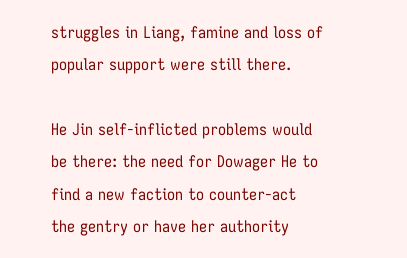struggles in Liang, famine and loss of popular support were still there.

He Jin self-inflicted problems would be there: the need for Dowager He to find a new faction to counter-act the gentry or have her authority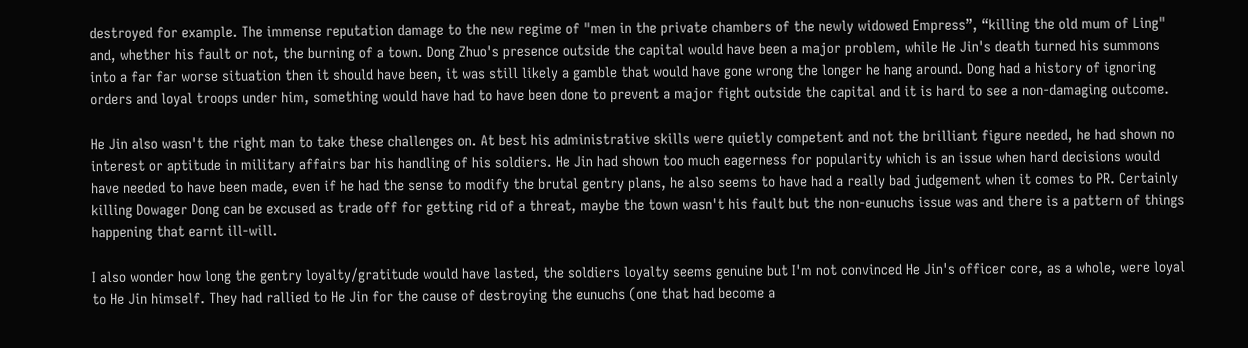destroyed for example. The immense reputation damage to the new regime of "men in the private chambers of the newly widowed Empress”, “killing the old mum of Ling" and, whether his fault or not, the burning of a town. Dong Zhuo's presence outside the capital would have been a major problem, while He Jin's death turned his summons into a far far worse situation then it should have been, it was still likely a gamble that would have gone wrong the longer he hang around. Dong had a history of ignoring orders and loyal troops under him, something would have had to have been done to prevent a major fight outside the capital and it is hard to see a non-damaging outcome.

He Jin also wasn't the right man to take these challenges on. At best his administrative skills were quietly competent and not the brilliant figure needed, he had shown no interest or aptitude in military affairs bar his handling of his soldiers. He Jin had shown too much eagerness for popularity which is an issue when hard decisions would have needed to have been made, even if he had the sense to modify the brutal gentry plans, he also seems to have had a really bad judgement when it comes to PR. Certainly killing Dowager Dong can be excused as trade off for getting rid of a threat, maybe the town wasn't his fault but the non-eunuchs issue was and there is a pattern of things happening that earnt ill-will.

I also wonder how long the gentry loyalty/gratitude would have lasted, the soldiers loyalty seems genuine but I'm not convinced He Jin's officer core, as a whole, were loyal to He Jin himself. They had rallied to He Jin for the cause of destroying the eunuchs (one that had become a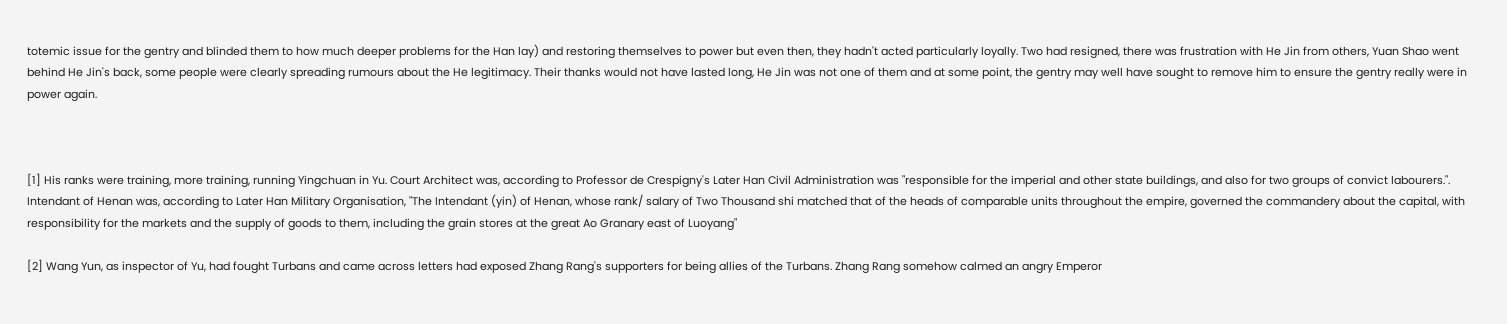totemic issue for the gentry and blinded them to how much deeper problems for the Han lay) and restoring themselves to power but even then, they hadn't acted particularly loyally. Two had resigned, there was frustration with He Jin from others, Yuan Shao went behind He Jin's back, some people were clearly spreading rumours about the He legitimacy. Their thanks would not have lasted long, He Jin was not one of them and at some point, the gentry may well have sought to remove him to ensure the gentry really were in power again.



[1] His ranks were training, more training, running Yingchuan in Yu. Court Architect was, according to Professor de Crespigny's Later Han Civil Administration was "responsible for the imperial and other state buildings, and also for two groups of convict labourers.". Intendant of Henan was, according to Later Han Military Organisation, "The Intendant (yin) of Henan, whose rank/ salary of Two Thousand shi matched that of the heads of comparable units throughout the empire, governed the commandery about the capital, with responsibility for the markets and the supply of goods to them, including the grain stores at the great Ao Granary east of Luoyang"

[2] Wang Yun, as inspector of Yu, had fought Turbans and came across letters had exposed Zhang Rang's supporters for being allies of the Turbans. Zhang Rang somehow calmed an angry Emperor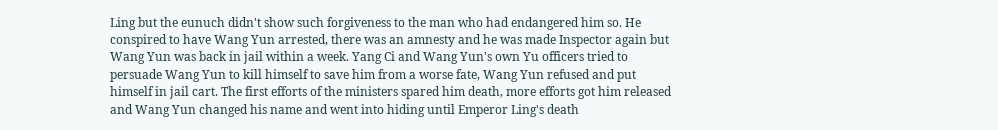Ling but the eunuch didn't show such forgiveness to the man who had endangered him so. He conspired to have Wang Yun arrested, there was an amnesty and he was made Inspector again but Wang Yun was back in jail within a week. Yang Ci and Wang Yun's own Yu officers tried to persuade Wang Yun to kill himself to save him from a worse fate, Wang Yun refused and put himself in jail cart. The first efforts of the ministers spared him death, more efforts got him released and Wang Yun changed his name and went into hiding until Emperor Ling's death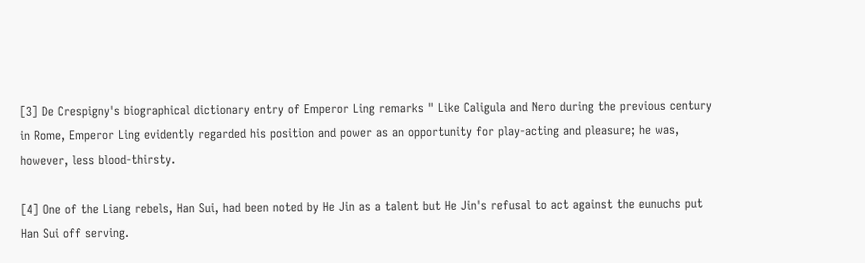[3] De Crespigny's biographical dictionary entry of Emperor Ling remarks " Like Caligula and Nero during the previous century in Rome, Emperor Ling evidently regarded his position and power as an opportunity for play-acting and pleasure; he was, however, less blood-thirsty.

[4] One of the Liang rebels, Han Sui, had been noted by He Jin as a talent but He Jin's refusal to act against the eunuchs put Han Sui off serving.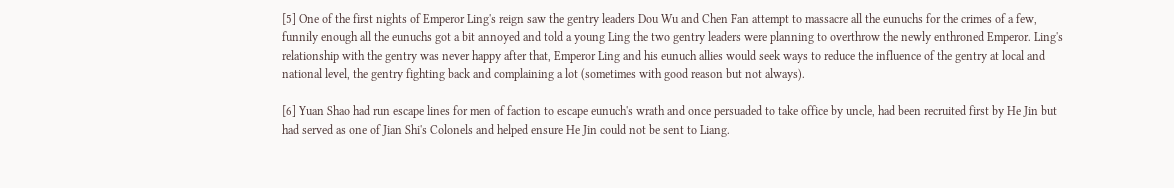[5] One of the first nights of Emperor Ling's reign saw the gentry leaders Dou Wu and Chen Fan attempt to massacre all the eunuchs for the crimes of a few, funnily enough all the eunuchs got a bit annoyed and told a young Ling the two gentry leaders were planning to overthrow the newly enthroned Emperor. Ling's relationship with the gentry was never happy after that, Emperor Ling and his eunuch allies would seek ways to reduce the influence of the gentry at local and national level, the gentry fighting back and complaining a lot (sometimes with good reason but not always).

[6] Yuan Shao had run escape lines for men of faction to escape eunuch's wrath and once persuaded to take office by uncle, had been recruited first by He Jin but had served as one of Jian Shi's Colonels and helped ensure He Jin could not be sent to Liang.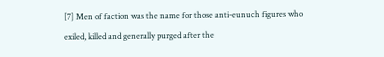[7] Men of faction was the name for those anti-eunuch figures who exiled, killed and generally purged after the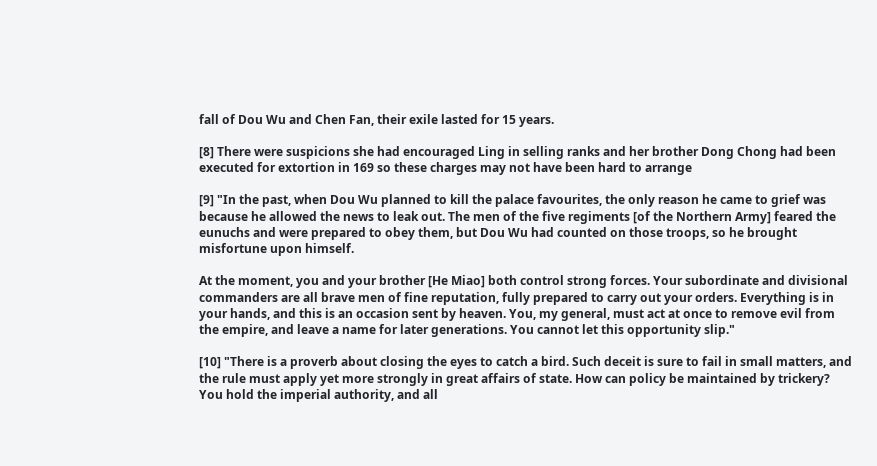fall of Dou Wu and Chen Fan, their exile lasted for 15 years.

[8] There were suspicions she had encouraged Ling in selling ranks and her brother Dong Chong had been executed for extortion in 169 so these charges may not have been hard to arrange

[9] "In the past, when Dou Wu planned to kill the palace favourites, the only reason he came to grief was because he allowed the news to leak out. The men of the five regiments [of the Northern Army] feared the eunuchs and were prepared to obey them, but Dou Wu had counted on those troops, so he brought misfortune upon himself.

At the moment, you and your brother [He Miao] both control strong forces. Your subordinate and divisional commanders are all brave men of fine reputation, fully prepared to carry out your orders. Everything is in your hands, and this is an occasion sent by heaven. You, my general, must act at once to remove evil from the empire, and leave a name for later generations. You cannot let this opportunity slip."

[10] "There is a proverb about closing the eyes to catch a bird. Such deceit is sure to fail in small matters, and the rule must apply yet more strongly in great affairs of state. How can policy be maintained by trickery? You hold the imperial authority, and all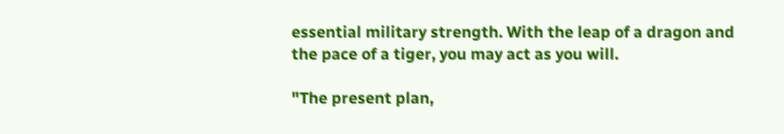essential military strength. With the leap of a dragon and the pace of a tiger, you may act as you will.

"The present plan,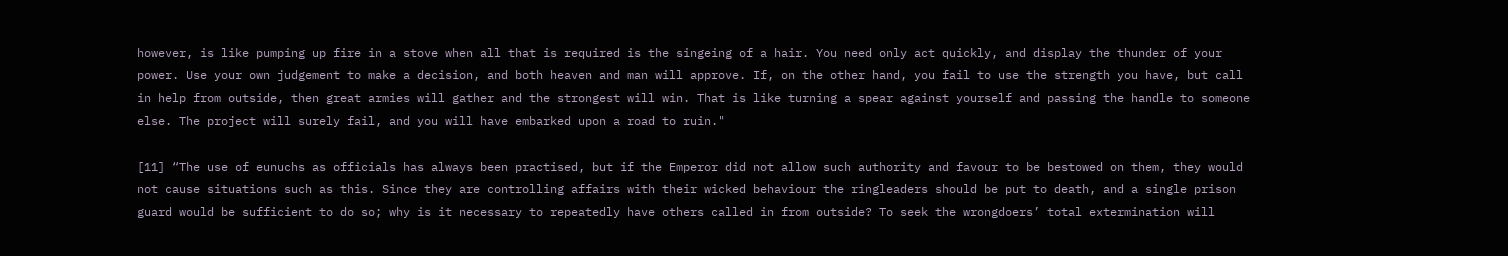however, is like pumping up fire in a stove when all that is required is the singeing of a hair. You need only act quickly, and display the thunder of your power. Use your own judgement to make a decision, and both heaven and man will approve. If, on the other hand, you fail to use the strength you have, but call in help from outside, then great armies will gather and the strongest will win. That is like turning a spear against yourself and passing the handle to someone else. The project will surely fail, and you will have embarked upon a road to ruin."

[11] “The use of eunuchs as officials has always been practised, but if the Emperor did not allow such authority and favour to be bestowed on them, they would not cause situations such as this. Since they are controlling affairs with their wicked behaviour the ringleaders should be put to death, and a single prison guard would be sufficient to do so; why is it necessary to repeatedly have others called in from outside? To seek the wrongdoers’ total extermination will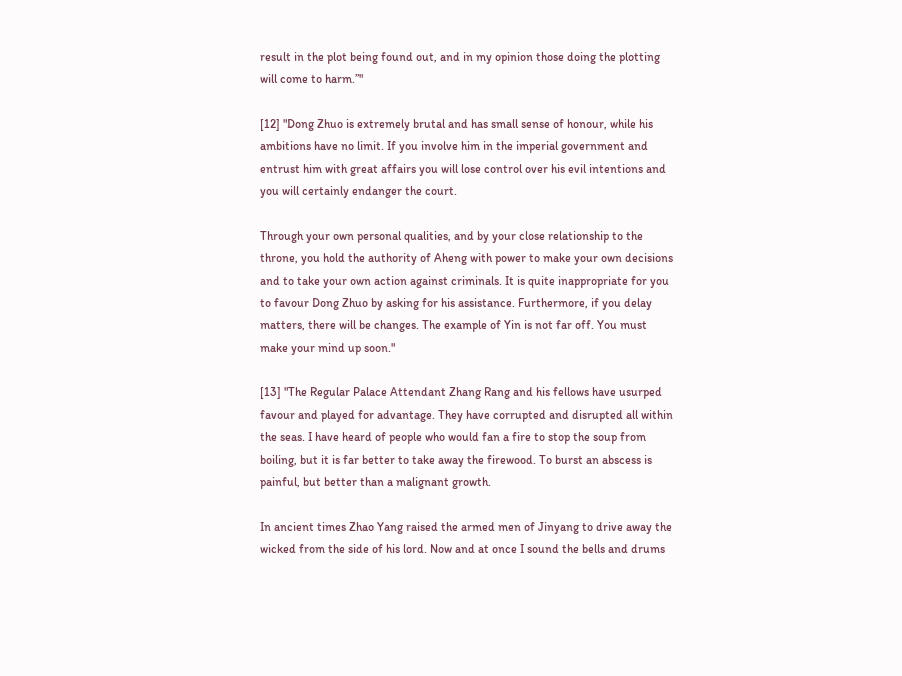result in the plot being found out, and in my opinion those doing the plotting will come to harm.”"

[12] "Dong Zhuo is extremely brutal and has small sense of honour, while his ambitions have no limit. If you involve him in the imperial government and entrust him with great affairs you will lose control over his evil intentions and you will certainly endanger the court.

Through your own personal qualities, and by your close relationship to the throne, you hold the authority of Aheng with power to make your own decisions and to take your own action against criminals. It is quite inappropriate for you to favour Dong Zhuo by asking for his assistance. Furthermore, if you delay matters, there will be changes. The example of Yin is not far off. You must make your mind up soon."

[13] "The Regular Palace Attendant Zhang Rang and his fellows have usurped favour and played for advantage. They have corrupted and disrupted all within the seas. I have heard of people who would fan a fire to stop the soup from boiling, but it is far better to take away the firewood. To burst an abscess is painful, but better than a malignant growth.

In ancient times Zhao Yang raised the armed men of Jinyang to drive away the wicked from the side of his lord. Now and at once I sound the bells and drums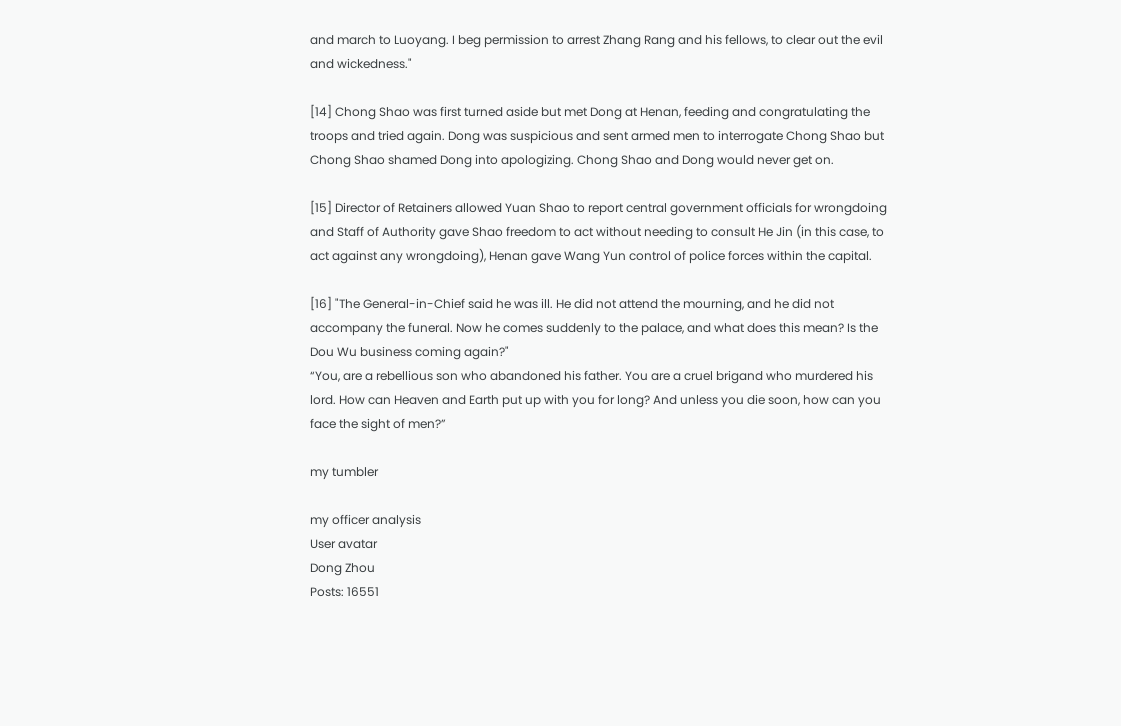and march to Luoyang. I beg permission to arrest Zhang Rang and his fellows, to clear out the evil and wickedness."

[14] Chong Shao was first turned aside but met Dong at Henan, feeding and congratulating the troops and tried again. Dong was suspicious and sent armed men to interrogate Chong Shao but Chong Shao shamed Dong into apologizing. Chong Shao and Dong would never get on.

[15] Director of Retainers allowed Yuan Shao to report central government officials for wrongdoing and Staff of Authority gave Shao freedom to act without needing to consult He Jin (in this case, to act against any wrongdoing), Henan gave Wang Yun control of police forces within the capital.

[16] "The General-in-Chief said he was ill. He did not attend the mourning, and he did not accompany the funeral. Now he comes suddenly to the palace, and what does this mean? Is the Dou Wu business coming again?"
“You, are a rebellious son who abandoned his father. You are a cruel brigand who murdered his lord. How can Heaven and Earth put up with you for long? And unless you die soon, how can you face the sight of men?”

my tumbler

my officer analysis
User avatar
Dong Zhou
Posts: 16551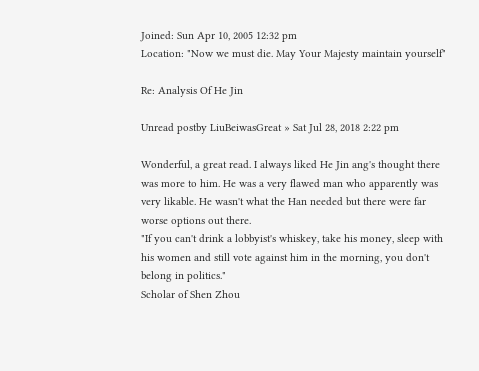Joined: Sun Apr 10, 2005 12:32 pm
Location: "Now we must die. May Your Majesty maintain yourself"

Re: Analysis Of He Jin

Unread postby LiuBeiwasGreat » Sat Jul 28, 2018 2:22 pm

Wonderful, a great read. I always liked He Jin ang's thought there was more to him. He was a very flawed man who apparently was very likable. He wasn't what the Han needed but there were far worse options out there.
"If you can't drink a lobbyist's whiskey, take his money, sleep with his women and still vote against him in the morning, you don't belong in politics."
Scholar of Shen Zhou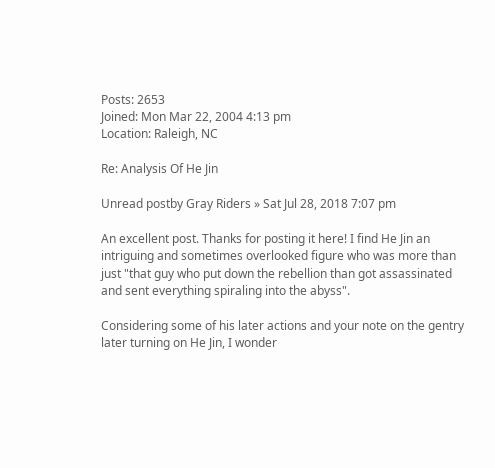Posts: 2653
Joined: Mon Mar 22, 2004 4:13 pm
Location: Raleigh, NC

Re: Analysis Of He Jin

Unread postby Gray Riders » Sat Jul 28, 2018 7:07 pm

An excellent post. Thanks for posting it here! I find He Jin an intriguing and sometimes overlooked figure who was more than just "that guy who put down the rebellion than got assassinated and sent everything spiraling into the abyss".

Considering some of his later actions and your note on the gentry later turning on He Jin, I wonder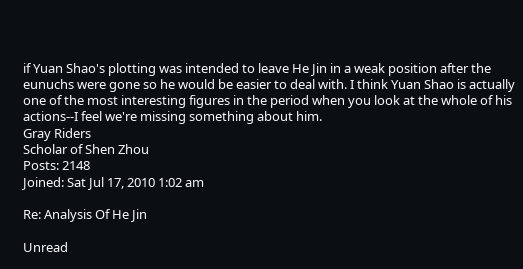if Yuan Shao's plotting was intended to leave He Jin in a weak position after the eunuchs were gone so he would be easier to deal with. I think Yuan Shao is actually one of the most interesting figures in the period when you look at the whole of his actions--I feel we're missing something about him.
Gray Riders
Scholar of Shen Zhou
Posts: 2148
Joined: Sat Jul 17, 2010 1:02 am

Re: Analysis Of He Jin

Unread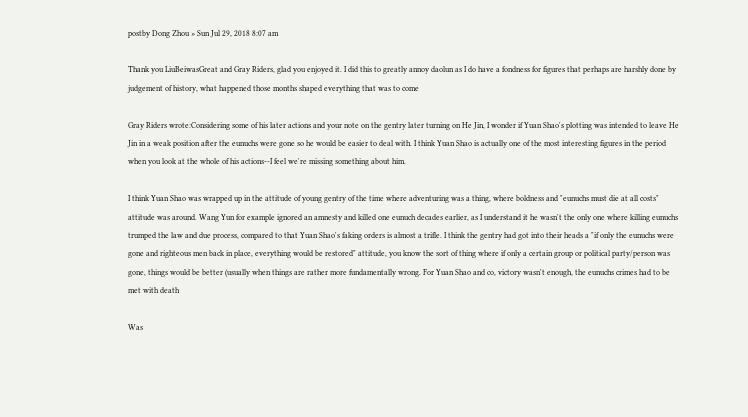postby Dong Zhou » Sun Jul 29, 2018 8:07 am

Thank you LiuBeiwasGreat and Gray Riders, glad you enjoyed it. I did this to greatly annoy daolun as I do have a fondness for figures that perhaps are harshly done by judgement of history, what happened those months shaped everything that was to come

Gray Riders wrote:Considering some of his later actions and your note on the gentry later turning on He Jin, I wonder if Yuan Shao's plotting was intended to leave He Jin in a weak position after the eunuchs were gone so he would be easier to deal with. I think Yuan Shao is actually one of the most interesting figures in the period when you look at the whole of his actions--I feel we're missing something about him.

I think Yuan Shao was wrapped up in the attitude of young gentry of the time where adventuring was a thing, where boldness and "eunuchs must die at all costs" attitude was around. Wang Yun for example ignored an amnesty and killed one eunuch decades earlier, as I understand it he wasn't the only one where killing eunuchs trumped the law and due process, compared to that Yuan Shao's faking orders is almost a trifle. I think the gentry had got into their heads a "if only the eunuchs were gone and righteous men back in place, everything would be restored" attitude, you know the sort of thing where if only a certain group or political party/person was gone, things would be better (usually when things are rather more fundamentally wrong. For Yuan Shao and co, victory wasn't enough, the eunuchs crimes had to be met with death

Was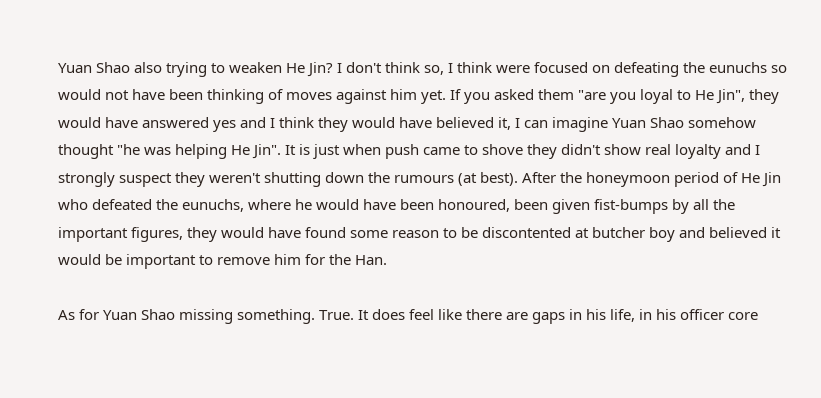Yuan Shao also trying to weaken He Jin? I don't think so, I think were focused on defeating the eunuchs so would not have been thinking of moves against him yet. If you asked them "are you loyal to He Jin", they would have answered yes and I think they would have believed it, I can imagine Yuan Shao somehow thought "he was helping He Jin". It is just when push came to shove they didn't show real loyalty and I strongly suspect they weren't shutting down the rumours (at best). After the honeymoon period of He Jin who defeated the eunuchs, where he would have been honoured, been given fist-bumps by all the important figures, they would have found some reason to be discontented at butcher boy and believed it would be important to remove him for the Han.

As for Yuan Shao missing something. True. It does feel like there are gaps in his life, in his officer core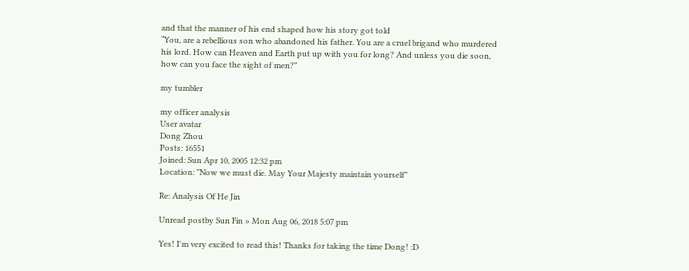and that the manner of his end shaped how his story got told
“You, are a rebellious son who abandoned his father. You are a cruel brigand who murdered his lord. How can Heaven and Earth put up with you for long? And unless you die soon, how can you face the sight of men?”

my tumbler

my officer analysis
User avatar
Dong Zhou
Posts: 16551
Joined: Sun Apr 10, 2005 12:32 pm
Location: "Now we must die. May Your Majesty maintain yourself"

Re: Analysis Of He Jin

Unread postby Sun Fin » Mon Aug 06, 2018 5:07 pm

Yes! I'm very excited to read this! Thanks for taking the time Dong! :D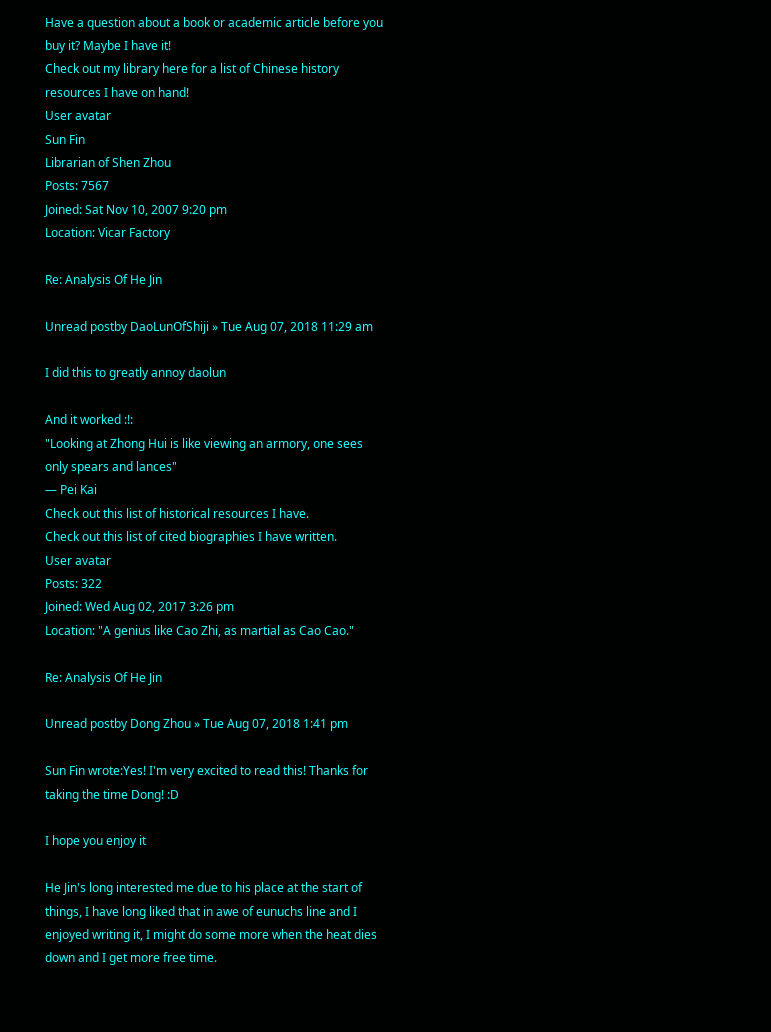Have a question about a book or academic article before you buy it? Maybe I have it!
Check out my library here for a list of Chinese history resources I have on hand!
User avatar
Sun Fin
Librarian of Shen Zhou
Posts: 7567
Joined: Sat Nov 10, 2007 9:20 pm
Location: Vicar Factory

Re: Analysis Of He Jin

Unread postby DaoLunOfShiji » Tue Aug 07, 2018 11:29 am

I did this to greatly annoy daolun

And it worked :!:
"Looking at Zhong Hui is like viewing an armory, one sees only spears and lances"
— Pei Kai
Check out this list of historical resources I have.
Check out this list of cited biographies I have written.
User avatar
Posts: 322
Joined: Wed Aug 02, 2017 3:26 pm
Location: "A genius like Cao Zhi, as martial as Cao Cao."

Re: Analysis Of He Jin

Unread postby Dong Zhou » Tue Aug 07, 2018 1:41 pm

Sun Fin wrote:Yes! I'm very excited to read this! Thanks for taking the time Dong! :D

I hope you enjoy it

He Jin's long interested me due to his place at the start of things, I have long liked that in awe of eunuchs line and I enjoyed writing it, I might do some more when the heat dies down and I get more free time.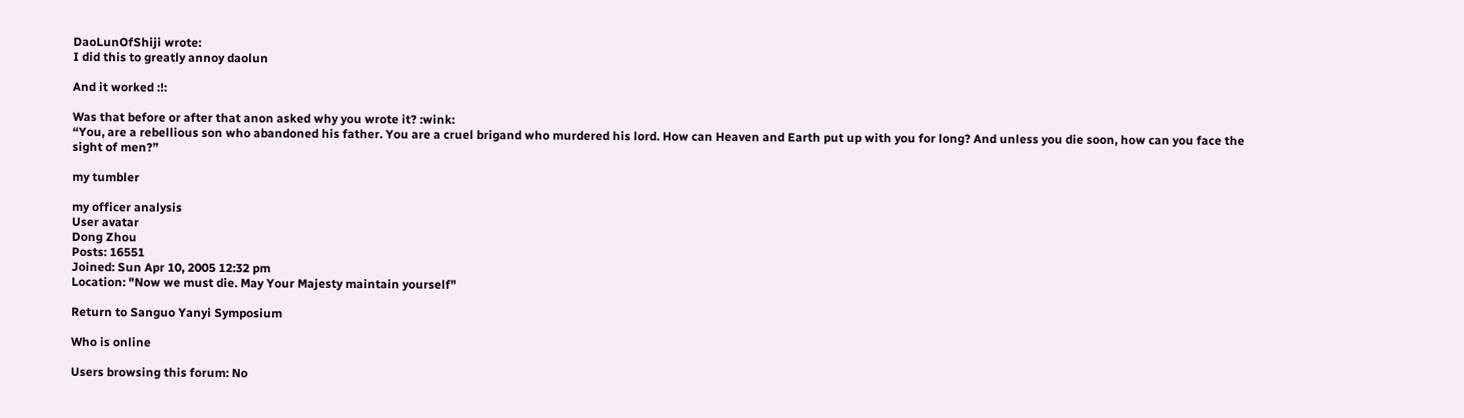DaoLunOfShiji wrote:
I did this to greatly annoy daolun

And it worked :!:

Was that before or after that anon asked why you wrote it? :wink:
“You, are a rebellious son who abandoned his father. You are a cruel brigand who murdered his lord. How can Heaven and Earth put up with you for long? And unless you die soon, how can you face the sight of men?”

my tumbler

my officer analysis
User avatar
Dong Zhou
Posts: 16551
Joined: Sun Apr 10, 2005 12:32 pm
Location: "Now we must die. May Your Majesty maintain yourself"

Return to Sanguo Yanyi Symposium

Who is online

Users browsing this forum: No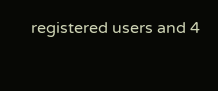registered users and 4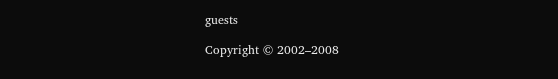guests

Copyright © 2002–2008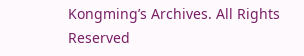Kongming’s Archives. All Rights Reserved